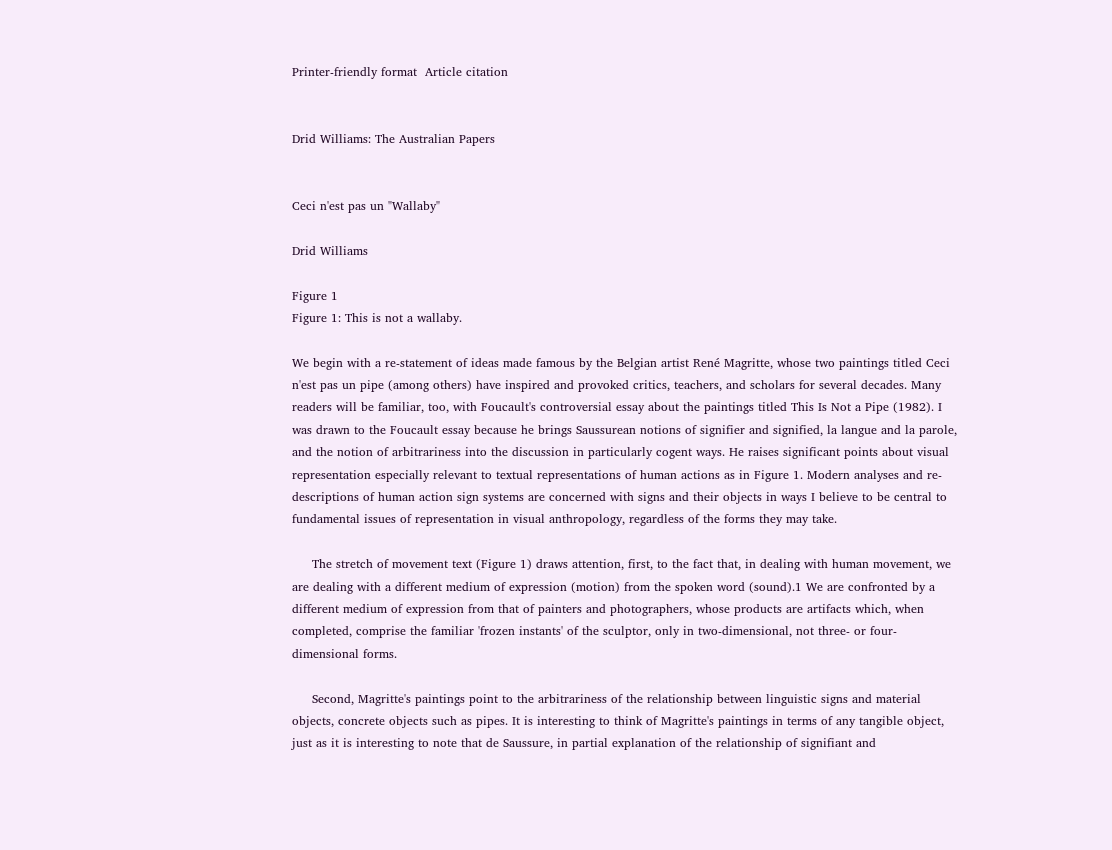Printer-friendly format  Article citation


Drid Williams: The Australian Papers


Ceci n'est pas un "Wallaby"

Drid Williams

Figure 1
Figure 1: This is not a wallaby.

We begin with a re-statement of ideas made famous by the Belgian artist René Magritte, whose two paintings titled Ceci n'est pas un pipe (among others) have inspired and provoked critics, teachers, and scholars for several decades. Many readers will be familiar, too, with Foucault's controversial essay about the paintings titled This Is Not a Pipe (1982). I was drawn to the Foucault essay because he brings Saussurean notions of signifier and signified, la langue and la parole, and the notion of arbitrariness into the discussion in particularly cogent ways. He raises significant points about visual representation especially relevant to textual representations of human actions as in Figure 1. Modern analyses and re-descriptions of human action sign systems are concerned with signs and their objects in ways I believe to be central to fundamental issues of representation in visual anthropology, regardless of the forms they may take.

     The stretch of movement text (Figure 1) draws attention, first, to the fact that, in dealing with human movement, we are dealing with a different medium of expression (motion) from the spoken word (sound).1 We are confronted by a different medium of expression from that of painters and photographers, whose products are artifacts which, when completed, comprise the familiar 'frozen instants' of the sculptor, only in two-dimensional, not three- or four-dimensional forms.

     Second, Magritte's paintings point to the arbitrariness of the relationship between linguistic signs and material objects, concrete objects such as pipes. It is interesting to think of Magritte's paintings in terms of any tangible object, just as it is interesting to note that de Saussure, in partial explanation of the relationship of signifiant and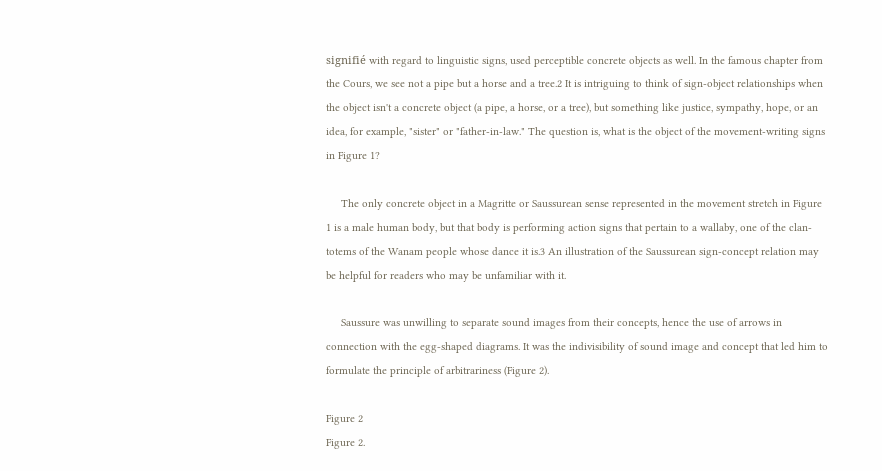signifié with regard to linguistic signs, used perceptible concrete objects as well. In the famous chapter from the Cours, we see not a pipe but a horse and a tree.2 It is intriguing to think of sign-object relationships when the object isn't a concrete object (a pipe, a horse, or a tree), but something like justice, sympathy, hope, or an idea, for example, "sister" or "father-in-law." The question is, what is the object of the movement-writing signs in Figure 1?

     The only concrete object in a Magritte or Saussurean sense represented in the movement stretch in Figure 1 is a male human body, but that body is performing action signs that pertain to a wallaby, one of the clan-totems of the Wanam people whose dance it is.3 An illustration of the Saussurean sign-concept relation may be helpful for readers who may be unfamiliar with it.

     Saussure was unwilling to separate sound images from their concepts, hence the use of arrows in connection with the egg-shaped diagrams. It was the indivisibility of sound image and concept that led him to formulate the principle of arbitrariness (Figure 2).

Figure 2
Figure 2.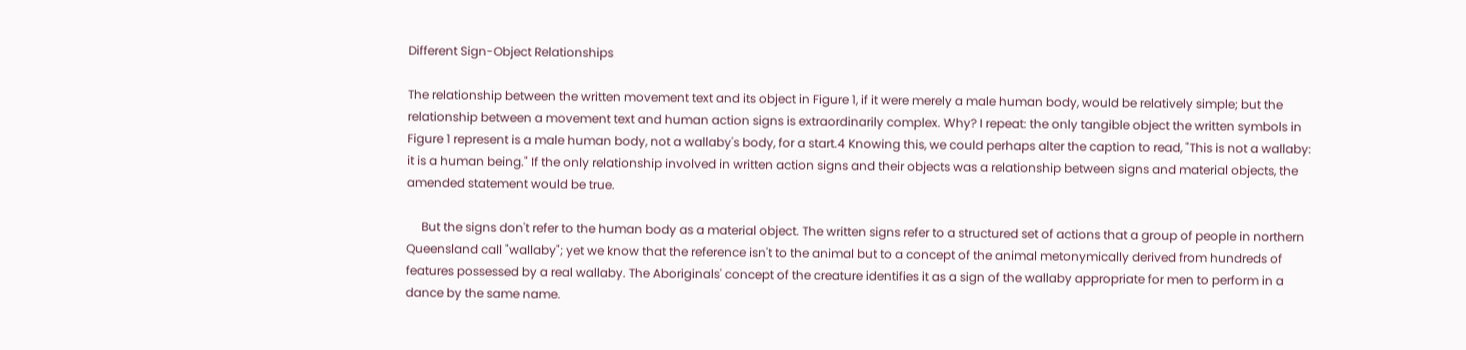Different Sign-Object Relationships

The relationship between the written movement text and its object in Figure 1, if it were merely a male human body, would be relatively simple; but the relationship between a movement text and human action signs is extraordinarily complex. Why? I repeat: the only tangible object the written symbols in Figure 1 represent is a male human body, not a wallaby's body, for a start.4 Knowing this, we could perhaps alter the caption to read, "This is not a wallaby: it is a human being." If the only relationship involved in written action signs and their objects was a relationship between signs and material objects, the amended statement would be true.

     But the signs don't refer to the human body as a material object. The written signs refer to a structured set of actions that a group of people in northern Queensland call "wallaby"; yet we know that the reference isn't to the animal but to a concept of the animal metonymically derived from hundreds of features possessed by a real wallaby. The Aboriginals' concept of the creature identifies it as a sign of the wallaby appropriate for men to perform in a dance by the same name.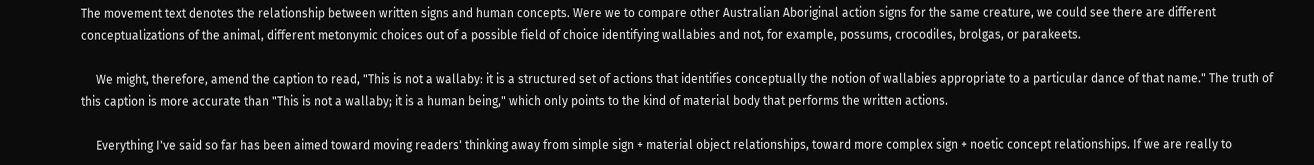The movement text denotes the relationship between written signs and human concepts. Were we to compare other Australian Aboriginal action signs for the same creature, we could see there are different conceptualizations of the animal, different metonymic choices out of a possible field of choice identifying wallabies and not, for example, possums, crocodiles, brolgas, or parakeets.

     We might, therefore, amend the caption to read, "This is not a wallaby: it is a structured set of actions that identifies conceptually the notion of wallabies appropriate to a particular dance of that name." The truth of this caption is more accurate than "This is not a wallaby; it is a human being," which only points to the kind of material body that performs the written actions.

     Everything I've said so far has been aimed toward moving readers' thinking away from simple sign + material object relationships, toward more complex sign + noetic concept relationships. If we are really to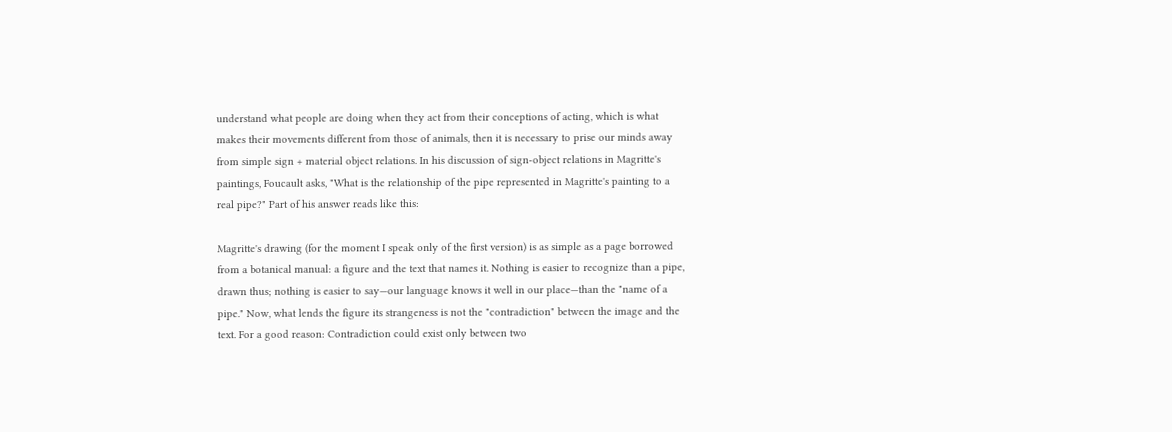understand what people are doing when they act from their conceptions of acting, which is what makes their movements different from those of animals, then it is necessary to prise our minds away from simple sign + material object relations. In his discussion of sign-object relations in Magritte's paintings, Foucault asks, "What is the relationship of the pipe represented in Magritte's painting to a real pipe?" Part of his answer reads like this:

Magritte's drawing (for the moment I speak only of the first version) is as simple as a page borrowed from a botanical manual: a figure and the text that names it. Nothing is easier to recognize than a pipe, drawn thus; nothing is easier to say—our language knows it well in our place—than the "name of a pipe." Now, what lends the figure its strangeness is not the "contradiction" between the image and the text. For a good reason: Contradiction could exist only between two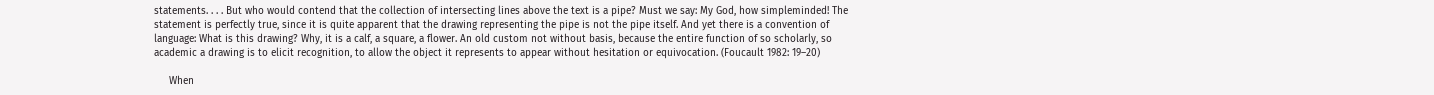statements. . . . But who would contend that the collection of intersecting lines above the text is a pipe? Must we say: My God, how simpleminded! The statement is perfectly true, since it is quite apparent that the drawing representing the pipe is not the pipe itself. And yet there is a convention of language: What is this drawing? Why, it is a calf, a square, a flower. An old custom not without basis, because the entire function of so scholarly, so academic a drawing is to elicit recognition, to allow the object it represents to appear without hesitation or equivocation. (Foucault 1982: 19–20)

     When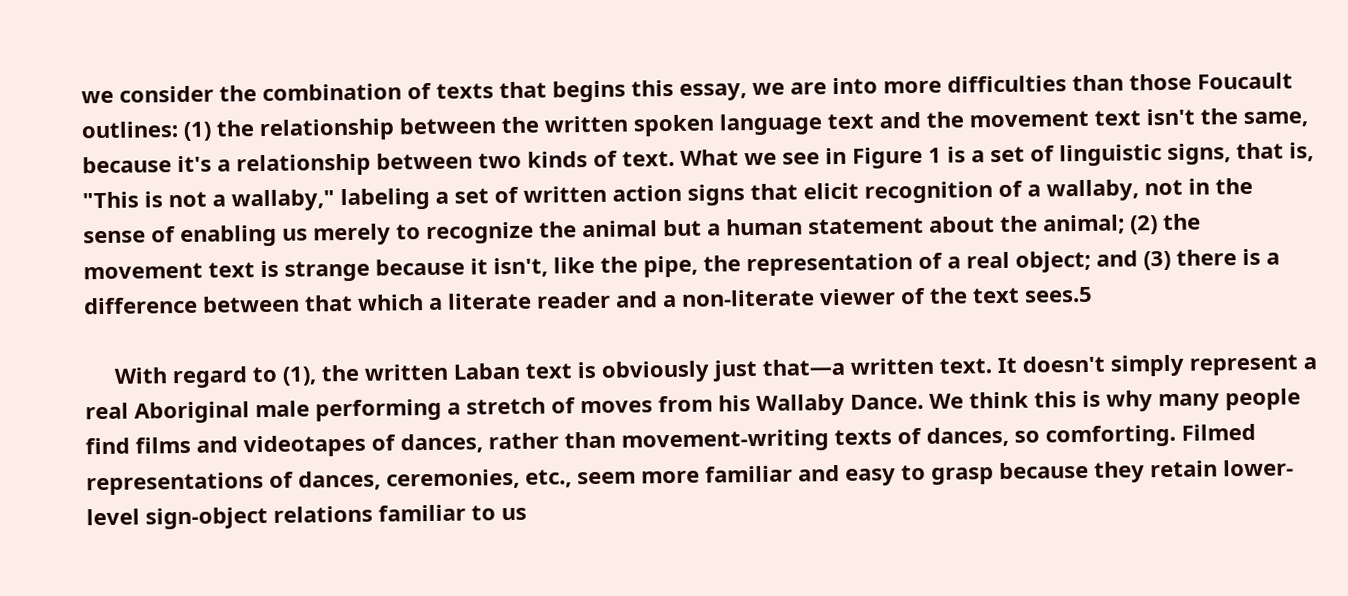we consider the combination of texts that begins this essay, we are into more difficulties than those Foucault outlines: (1) the relationship between the written spoken language text and the movement text isn't the same, because it's a relationship between two kinds of text. What we see in Figure 1 is a set of linguistic signs, that is, "This is not a wallaby," labeling a set of written action signs that elicit recognition of a wallaby, not in the sense of enabling us merely to recognize the animal but a human statement about the animal; (2) the movement text is strange because it isn't, like the pipe, the representation of a real object; and (3) there is a difference between that which a literate reader and a non-literate viewer of the text sees.5

     With regard to (1), the written Laban text is obviously just that—a written text. It doesn't simply represent a real Aboriginal male performing a stretch of moves from his Wallaby Dance. We think this is why many people find films and videotapes of dances, rather than movement-writing texts of dances, so comforting. Filmed representations of dances, ceremonies, etc., seem more familiar and easy to grasp because they retain lower-level sign-object relations familiar to us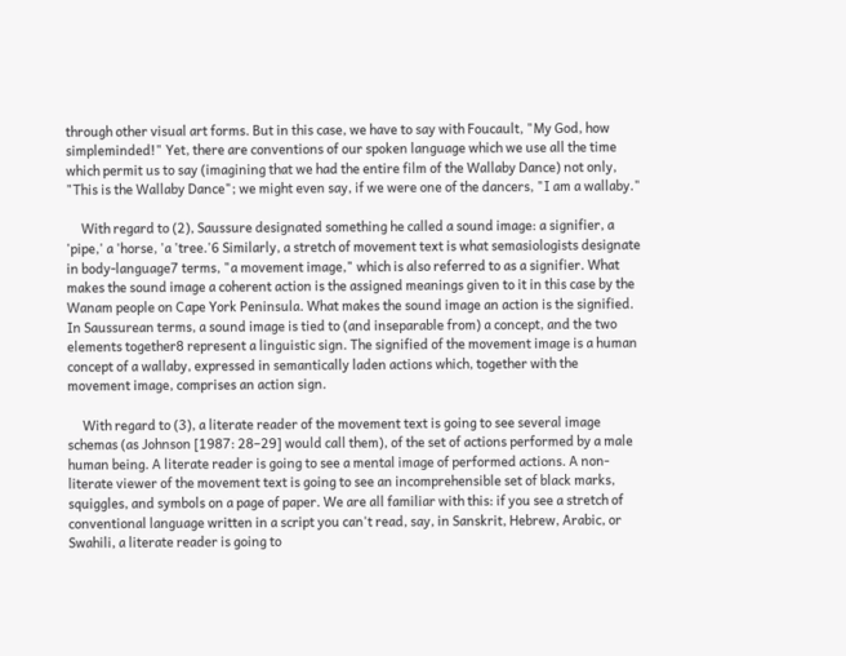through other visual art forms. But in this case, we have to say with Foucault, "My God, how simpleminded!" Yet, there are conventions of our spoken language which we use all the time which permit us to say (imagining that we had the entire film of the Wallaby Dance) not only, "This is the Wallaby Dance"; we might even say, if we were one of the dancers, "I am a wallaby."

     With regard to (2), Saussure designated something he called a sound image: a signifier, a 'pipe,' a 'horse, 'a 'tree.'6 Similarly, a stretch of movement text is what semasiologists designate in body-language7 terms, "a movement image," which is also referred to as a signifier. What makes the sound image a coherent action is the assigned meanings given to it in this case by the Wanam people on Cape York Peninsula. What makes the sound image an action is the signified. In Saussurean terms, a sound image is tied to (and inseparable from) a concept, and the two elements together8 represent a linguistic sign. The signified of the movement image is a human concept of a wallaby, expressed in semantically laden actions which, together with the movement image, comprises an action sign.

     With regard to (3), a literate reader of the movement text is going to see several image schemas (as Johnson [1987: 28–29] would call them), of the set of actions performed by a male human being. A literate reader is going to see a mental image of performed actions. A non-literate viewer of the movement text is going to see an incomprehensible set of black marks, squiggles, and symbols on a page of paper. We are all familiar with this: if you see a stretch of conventional language written in a script you can't read, say, in Sanskrit, Hebrew, Arabic, or Swahili, a literate reader is going to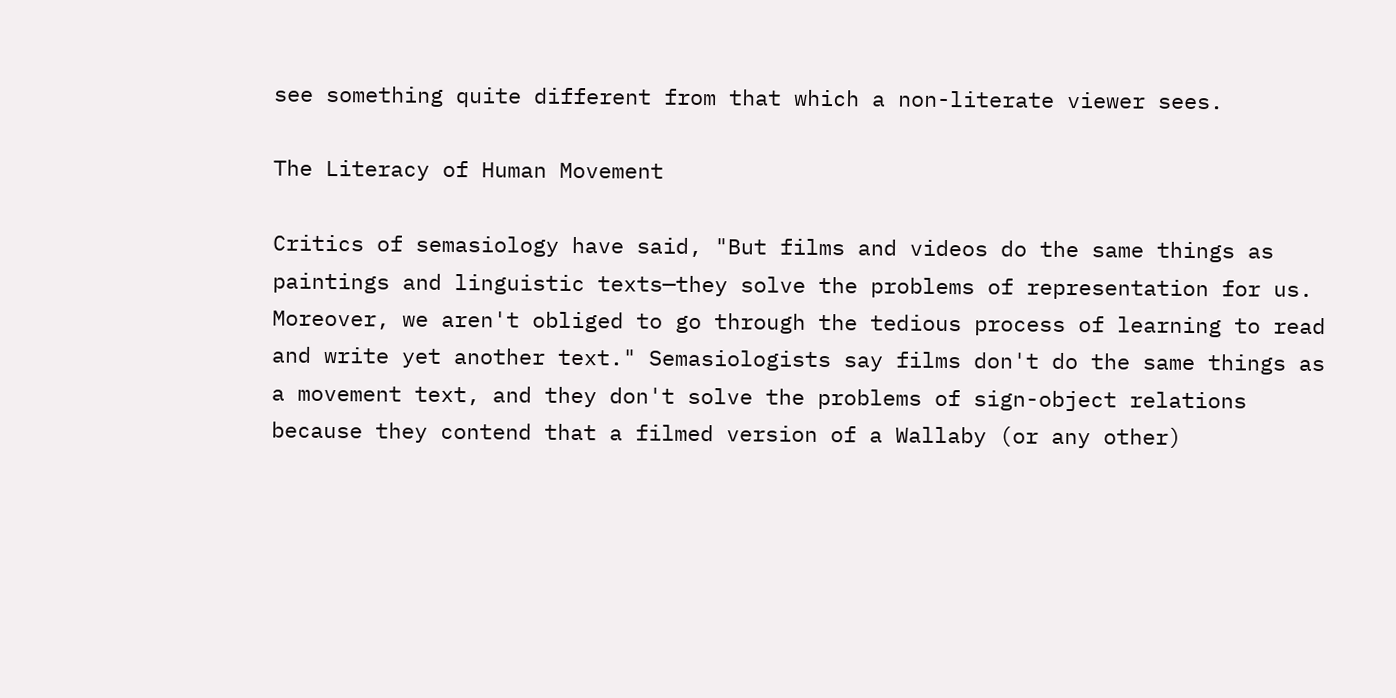see something quite different from that which a non-literate viewer sees.

The Literacy of Human Movement

Critics of semasiology have said, "But films and videos do the same things as paintings and linguistic texts—they solve the problems of representation for us. Moreover, we aren't obliged to go through the tedious process of learning to read and write yet another text." Semasiologists say films don't do the same things as a movement text, and they don't solve the problems of sign-object relations because they contend that a filmed version of a Wallaby (or any other)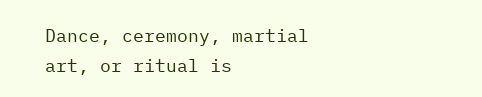Dance, ceremony, martial art, or ritual is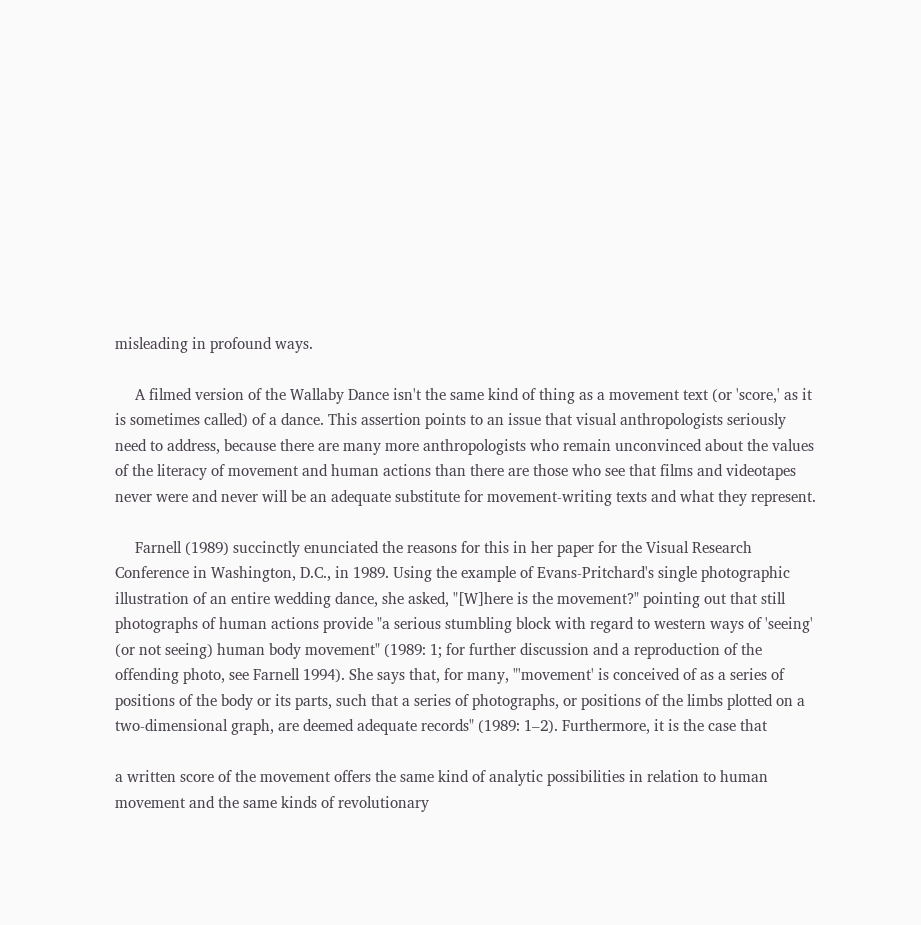misleading in profound ways.

     A filmed version of the Wallaby Dance isn't the same kind of thing as a movement text (or 'score,' as it is sometimes called) of a dance. This assertion points to an issue that visual anthropologists seriously need to address, because there are many more anthropologists who remain unconvinced about the values of the literacy of movement and human actions than there are those who see that films and videotapes never were and never will be an adequate substitute for movement-writing texts and what they represent.

     Farnell (1989) succinctly enunciated the reasons for this in her paper for the Visual Research Conference in Washington, D.C., in 1989. Using the example of Evans-Pritchard's single photographic illustration of an entire wedding dance, she asked, "[W]here is the movement?" pointing out that still photographs of human actions provide "a serious stumbling block with regard to western ways of 'seeing' (or not seeing) human body movement" (1989: 1; for further discussion and a reproduction of the offending photo, see Farnell 1994). She says that, for many, "'movement' is conceived of as a series of positions of the body or its parts, such that a series of photographs, or positions of the limbs plotted on a two-dimensional graph, are deemed adequate records" (1989: 1–2). Furthermore, it is the case that

a written score of the movement offers the same kind of analytic possibilities in relation to human movement and the same kinds of revolutionary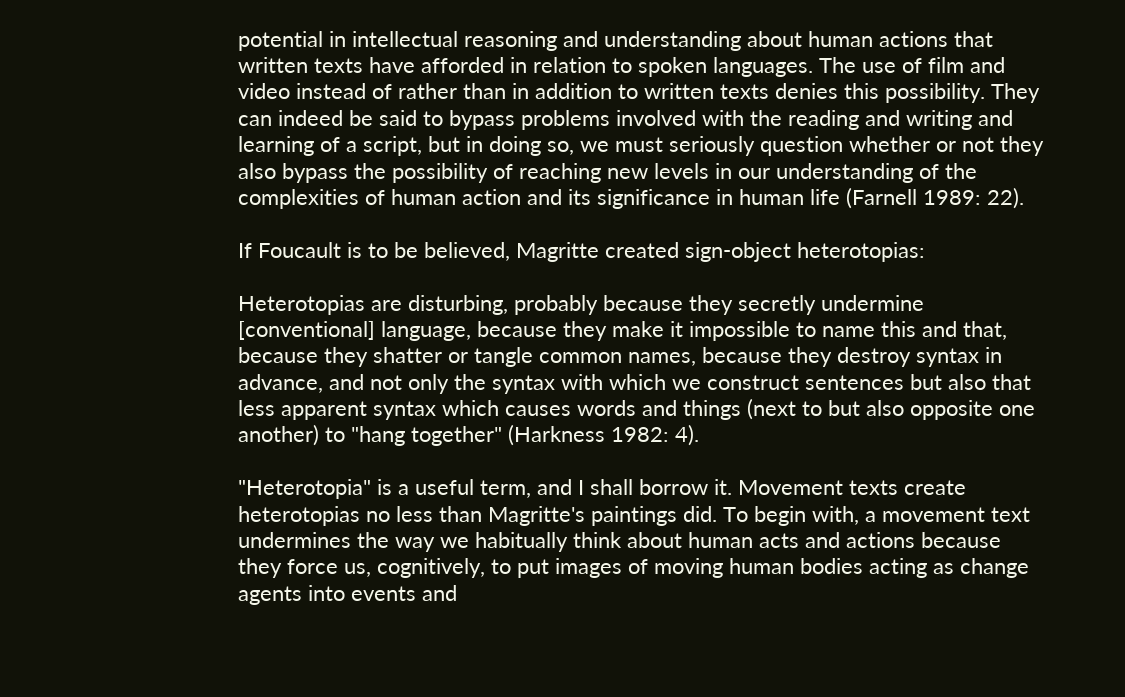potential in intellectual reasoning and understanding about human actions that written texts have afforded in relation to spoken languages. The use of film and video instead of rather than in addition to written texts denies this possibility. They can indeed be said to bypass problems involved with the reading and writing and learning of a script, but in doing so, we must seriously question whether or not they also bypass the possibility of reaching new levels in our understanding of the complexities of human action and its significance in human life (Farnell 1989: 22).

If Foucault is to be believed, Magritte created sign-object heterotopias:

Heterotopias are disturbing, probably because they secretly undermine [conventional] language, because they make it impossible to name this and that, because they shatter or tangle common names, because they destroy syntax in advance, and not only the syntax with which we construct sentences but also that less apparent syntax which causes words and things (next to but also opposite one another) to "hang together" (Harkness 1982: 4).

"Heterotopia" is a useful term, and I shall borrow it. Movement texts create heterotopias no less than Magritte's paintings did. To begin with, a movement text undermines the way we habitually think about human acts and actions because they force us, cognitively, to put images of moving human bodies acting as change agents into events and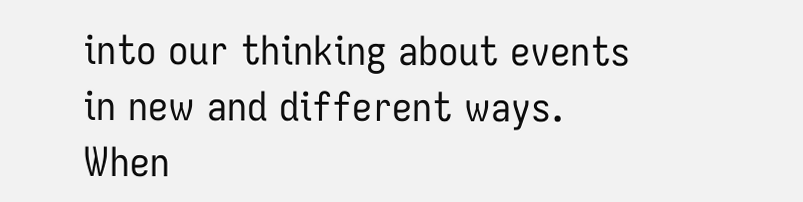into our thinking about events in new and different ways. When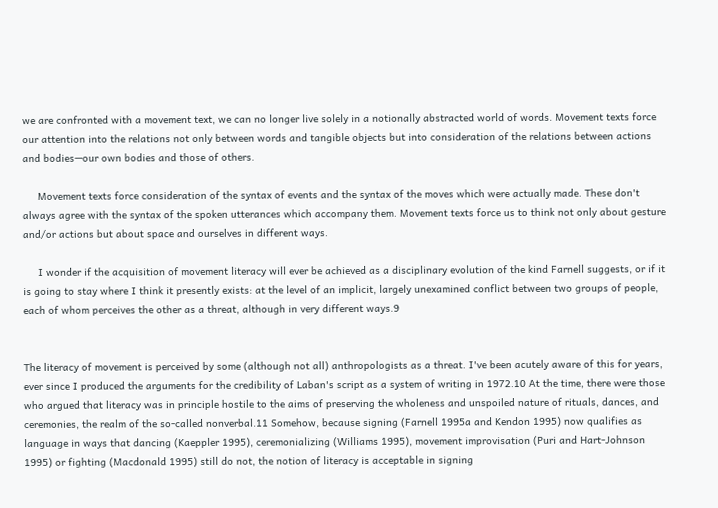we are confronted with a movement text, we can no longer live solely in a notionally abstracted world of words. Movement texts force our attention into the relations not only between words and tangible objects but into consideration of the relations between actions and bodies—our own bodies and those of others.

     Movement texts force consideration of the syntax of events and the syntax of the moves which were actually made. These don't always agree with the syntax of the spoken utterances which accompany them. Movement texts force us to think not only about gesture and/or actions but about space and ourselves in different ways.

     I wonder if the acquisition of movement literacy will ever be achieved as a disciplinary evolution of the kind Farnell suggests, or if it is going to stay where I think it presently exists: at the level of an implicit, largely unexamined conflict between two groups of people, each of whom perceives the other as a threat, although in very different ways.9


The literacy of movement is perceived by some (although not all) anthropologists as a threat. I've been acutely aware of this for years, ever since I produced the arguments for the credibility of Laban's script as a system of writing in 1972.10 At the time, there were those who argued that literacy was in principle hostile to the aims of preserving the wholeness and unspoiled nature of rituals, dances, and ceremonies, the realm of the so-called nonverbal.11 Somehow, because signing (Farnell 1995a and Kendon 1995) now qualifies as language in ways that dancing (Kaeppler 1995), ceremonializing (Williams 1995), movement improvisation (Puri and Hart-Johnson 1995) or fighting (Macdonald 1995) still do not, the notion of literacy is acceptable in signing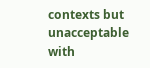contexts but unacceptable with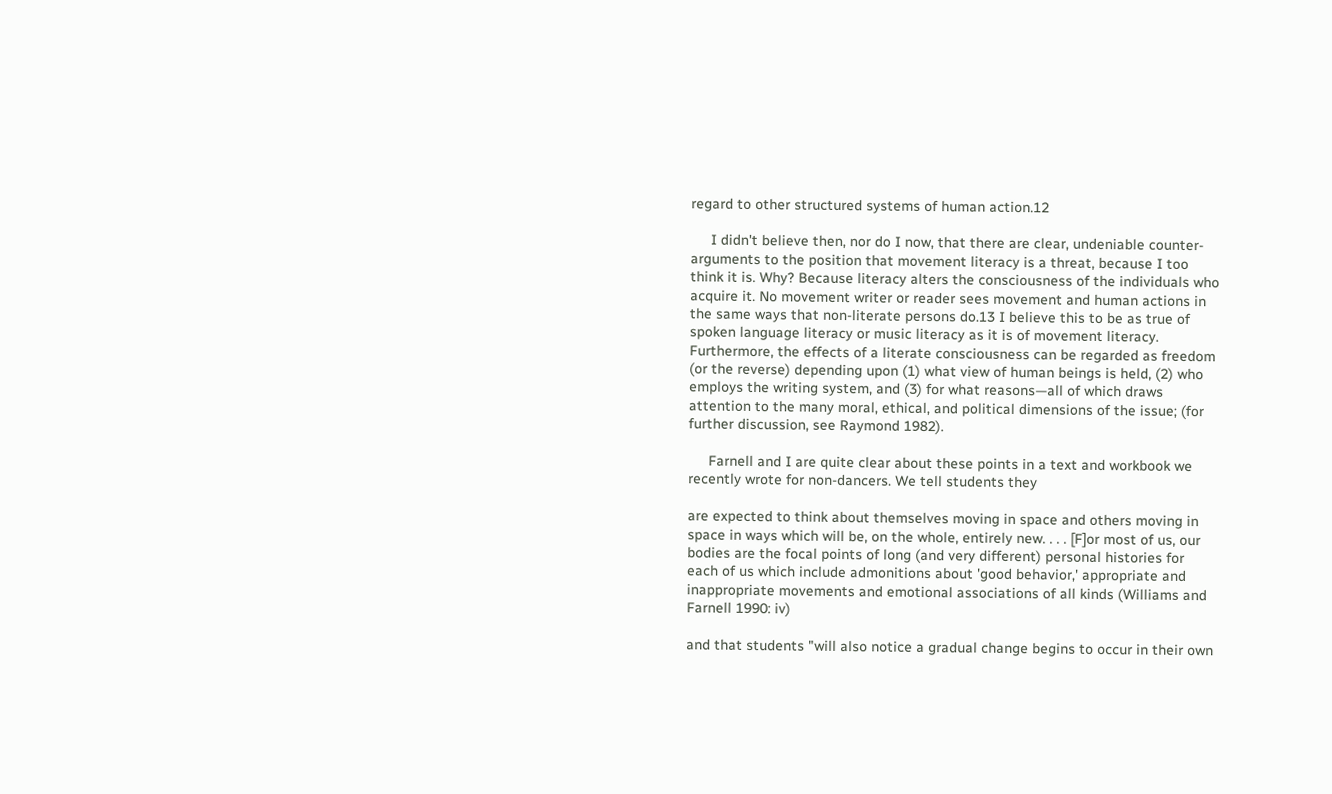regard to other structured systems of human action.12

     I didn't believe then, nor do I now, that there are clear, undeniable counter-arguments to the position that movement literacy is a threat, because I too think it is. Why? Because literacy alters the consciousness of the individuals who acquire it. No movement writer or reader sees movement and human actions in the same ways that non-literate persons do.13 I believe this to be as true of spoken language literacy or music literacy as it is of movement literacy. Furthermore, the effects of a literate consciousness can be regarded as freedom (or the reverse) depending upon (1) what view of human beings is held, (2) who employs the writing system, and (3) for what reasons—all of which draws attention to the many moral, ethical, and political dimensions of the issue; (for further discussion, see Raymond 1982).

     Farnell and I are quite clear about these points in a text and workbook we recently wrote for non-dancers. We tell students they

are expected to think about themselves moving in space and others moving in space in ways which will be, on the whole, entirely new. . . . [F]or most of us, our bodies are the focal points of long (and very different) personal histories for each of us which include admonitions about 'good behavior,' appropriate and inappropriate movements and emotional associations of all kinds (Williams and Farnell 1990: iv)

and that students "will also notice a gradual change begins to occur in their own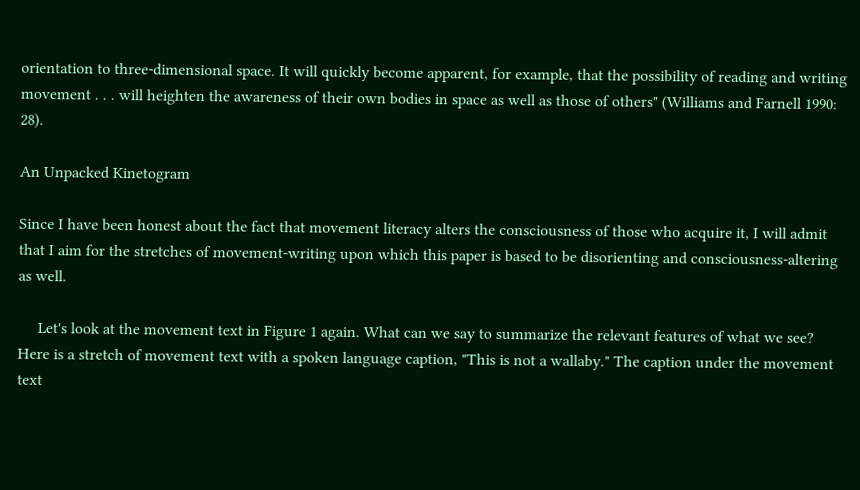orientation to three-dimensional space. It will quickly become apparent, for example, that the possibility of reading and writing movement . . . will heighten the awareness of their own bodies in space as well as those of others" (Williams and Farnell 1990: 28).

An Unpacked Kinetogram

Since I have been honest about the fact that movement literacy alters the consciousness of those who acquire it, I will admit that I aim for the stretches of movement-writing upon which this paper is based to be disorienting and consciousness-altering as well.

     Let's look at the movement text in Figure 1 again. What can we say to summarize the relevant features of what we see? Here is a stretch of movement text with a spoken language caption, "This is not a wallaby." The caption under the movement text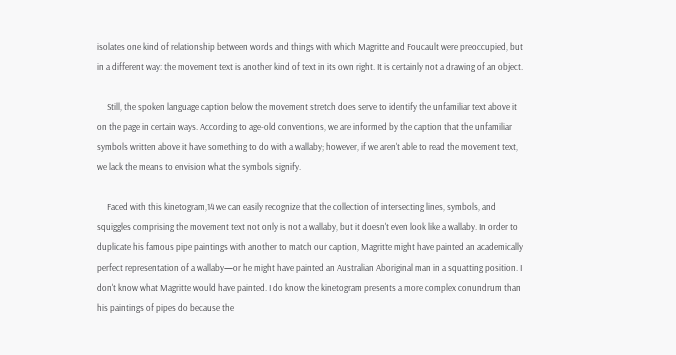isolates one kind of relationship between words and things with which Magritte and Foucault were preoccupied, but in a different way: the movement text is another kind of text in its own right. It is certainly not a drawing of an object.

     Still, the spoken language caption below the movement stretch does serve to identify the unfamiliar text above it on the page in certain ways. According to age-old conventions, we are informed by the caption that the unfamiliar symbols written above it have something to do with a wallaby; however, if we aren't able to read the movement text, we lack the means to envision what the symbols signify.

     Faced with this kinetogram,14 we can easily recognize that the collection of intersecting lines, symbols, and squiggles comprising the movement text not only is not a wallaby, but it doesn't even look like a wallaby. In order to duplicate his famous pipe paintings with another to match our caption, Magritte might have painted an academically perfect representation of a wallaby—or he might have painted an Australian Aboriginal man in a squatting position. I don't know what Magritte would have painted. I do know the kinetogram presents a more complex conundrum than his paintings of pipes do because the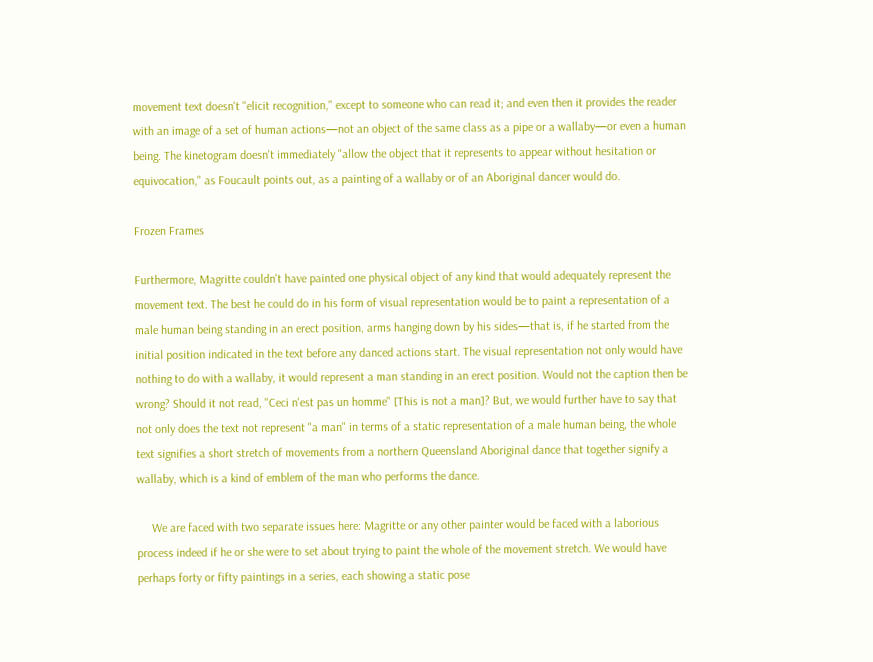movement text doesn't "elicit recognition," except to someone who can read it; and even then it provides the reader with an image of a set of human actions—not an object of the same class as a pipe or a wallaby—or even a human being. The kinetogram doesn't immediately "allow the object that it represents to appear without hesitation or equivocation," as Foucault points out, as a painting of a wallaby or of an Aboriginal dancer would do.

Frozen Frames

Furthermore, Magritte couldn't have painted one physical object of any kind that would adequately represent the movement text. The best he could do in his form of visual representation would be to paint a representation of a male human being standing in an erect position, arms hanging down by his sides—that is, if he started from the initial position indicated in the text before any danced actions start. The visual representation not only would have nothing to do with a wallaby, it would represent a man standing in an erect position. Would not the caption then be wrong? Should it not read, "Ceci n'est pas un homme" [This is not a man]? But, we would further have to say that not only does the text not represent "a man" in terms of a static representation of a male human being, the whole text signifies a short stretch of movements from a northern Queensland Aboriginal dance that together signify a wallaby, which is a kind of emblem of the man who performs the dance.

     We are faced with two separate issues here: Magritte or any other painter would be faced with a laborious process indeed if he or she were to set about trying to paint the whole of the movement stretch. We would have perhaps forty or fifty paintings in a series, each showing a static pose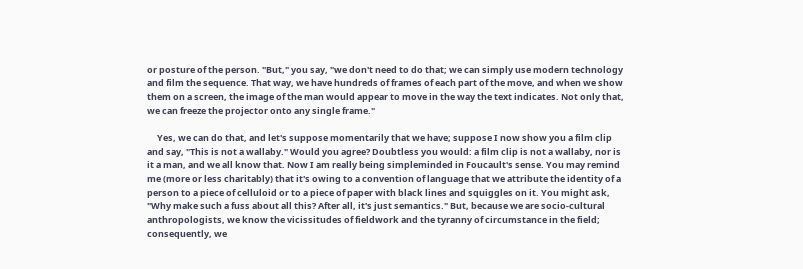or posture of the person. "But," you say, "we don't need to do that; we can simply use modern technology and film the sequence. That way, we have hundreds of frames of each part of the move, and when we show them on a screen, the image of the man would appear to move in the way the text indicates. Not only that, we can freeze the projector onto any single frame."

     Yes, we can do that, and let's suppose momentarily that we have; suppose I now show you a film clip and say, "This is not a wallaby." Would you agree? Doubtless you would: a film clip is not a wallaby, nor is it a man, and we all know that. Now I am really being simpleminded in Foucault's sense. You may remind me (more or less charitably) that it's owing to a convention of language that we attribute the identity of a person to a piece of celluloid or to a piece of paper with black lines and squiggles on it. You might ask, "Why make such a fuss about all this? After all, it's just semantics." But, because we are socio-cultural anthropologists, we know the vicissitudes of fieldwork and the tyranny of circumstance in the field; consequently, we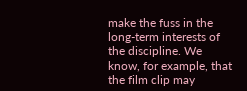make the fuss in the long-term interests of the discipline. We know, for example, that the film clip may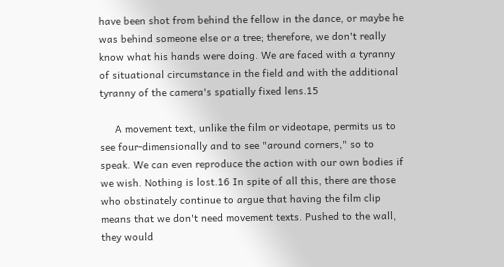have been shot from behind the fellow in the dance, or maybe he was behind someone else or a tree; therefore, we don't really know what his hands were doing. We are faced with a tyranny of situational circumstance in the field and with the additional tyranny of the camera's spatially fixed lens.15

     A movement text, unlike the film or videotape, permits us to see four-dimensionally and to see "around corners," so to speak. We can even reproduce the action with our own bodies if we wish. Nothing is lost.16 In spite of all this, there are those who obstinately continue to argue that having the film clip means that we don't need movement texts. Pushed to the wall, they would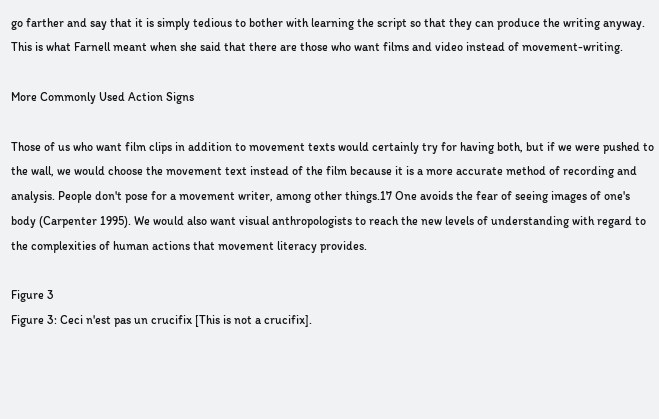go farther and say that it is simply tedious to bother with learning the script so that they can produce the writing anyway. This is what Farnell meant when she said that there are those who want films and video instead of movement-writing.

More Commonly Used Action Signs

Those of us who want film clips in addition to movement texts would certainly try for having both, but if we were pushed to the wall, we would choose the movement text instead of the film because it is a more accurate method of recording and analysis. People don't pose for a movement writer, among other things.17 One avoids the fear of seeing images of one's body (Carpenter 1995). We would also want visual anthropologists to reach the new levels of understanding with regard to the complexities of human actions that movement literacy provides.

Figure 3
Figure 3: Ceci n'est pas un crucifix [This is not a crucifix].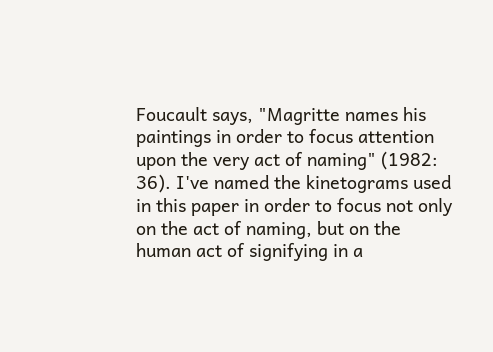Foucault says, "Magritte names his paintings in order to focus attention upon the very act of naming" (1982: 36). I've named the kinetograms used in this paper in order to focus not only on the act of naming, but on the human act of signifying in a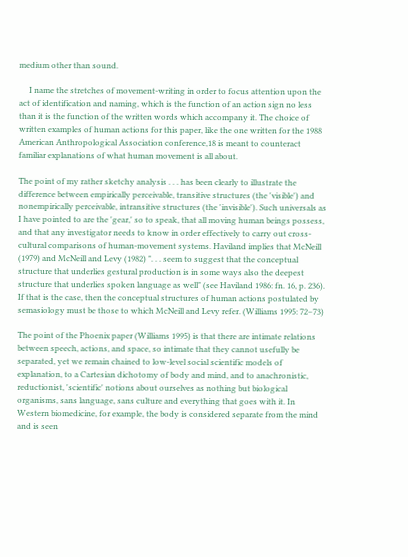medium other than sound.

     I name the stretches of movement-writing in order to focus attention upon the act of identification and naming, which is the function of an action sign no less than it is the function of the written words which accompany it. The choice of written examples of human actions for this paper, like the one written for the 1988 American Anthropological Association conference,18 is meant to counteract familiar explanations of what human movement is all about.

The point of my rather sketchy analysis . . . has been clearly to illustrate the difference between empirically perceivable, transitive structures (the 'visible') and nonempirically perceivable, intransitive structures (the 'invisible'). Such universals as I have pointed to are the 'gear,' so to speak, that all moving human beings possess, and that any investigator needs to know in order effectively to carry out cross-cultural comparisons of human-movement systems. Haviland implies that McNeill (1979) and McNeill and Levy (1982) ". . . seem to suggest that the conceptual structure that underlies gestural production is in some ways also the deepest structure that underlies spoken language as well" (see Haviland 1986: fn. 16, p. 236). If that is the case, then the conceptual structures of human actions postulated by semasiology must be those to which McNeill and Levy refer. (Williams 1995: 72–73)

The point of the Phoenix paper (Williams 1995) is that there are intimate relations between speech, actions, and space, so intimate that they cannot usefully be separated, yet we remain chained to low-level social scientific models of explanation, to a Cartesian dichotomy of body and mind, and to anachronistic, reductionist, 'scientific' notions about ourselves as nothing but biological organisms, sans language, sans culture and everything that goes with it. In Western biomedicine, for example, the body is considered separate from the mind and is seen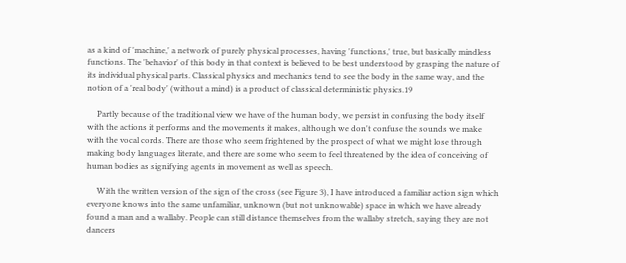as a kind of 'machine,' a network of purely physical processes, having 'functions,' true, but basically mindless functions. The 'behavior' of this body in that context is believed to be best understood by grasping the nature of its individual physical parts. Classical physics and mechanics tend to see the body in the same way, and the notion of a 'real body' (without a mind) is a product of classical deterministic physics.19

     Partly because of the traditional view we have of the human body, we persist in confusing the body itself with the actions it performs and the movements it makes, although we don't confuse the sounds we make with the vocal cords. There are those who seem frightened by the prospect of what we might lose through making body languages literate, and there are some who seem to feel threatened by the idea of conceiving of human bodies as signifying agents in movement as well as speech.

     With the written version of the sign of the cross (see Figure 3), I have introduced a familiar action sign which everyone knows into the same unfamiliar, unknown (but not unknowable) space in which we have already found a man and a wallaby. People can still distance themselves from the wallaby stretch, saying they are not dancers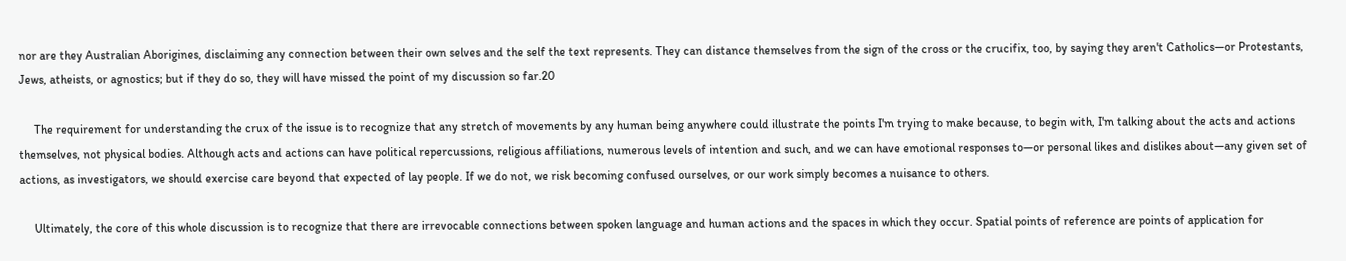nor are they Australian Aborigines, disclaiming any connection between their own selves and the self the text represents. They can distance themselves from the sign of the cross or the crucifix, too, by saying they aren't Catholics—or Protestants, Jews, atheists, or agnostics; but if they do so, they will have missed the point of my discussion so far.20

     The requirement for understanding the crux of the issue is to recognize that any stretch of movements by any human being anywhere could illustrate the points I'm trying to make because, to begin with, I'm talking about the acts and actions themselves, not physical bodies. Although acts and actions can have political repercussions, religious affiliations, numerous levels of intention and such, and we can have emotional responses to—or personal likes and dislikes about—any given set of actions, as investigators, we should exercise care beyond that expected of lay people. If we do not, we risk becoming confused ourselves, or our work simply becomes a nuisance to others.

     Ultimately, the core of this whole discussion is to recognize that there are irrevocable connections between spoken language and human actions and the spaces in which they occur. Spatial points of reference are points of application for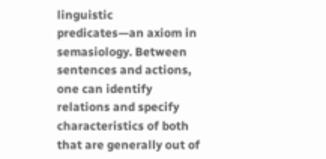linguistic predicates—an axiom in semasiology. Between sentences and actions, one can identify relations and specify characteristics of both that are generally out of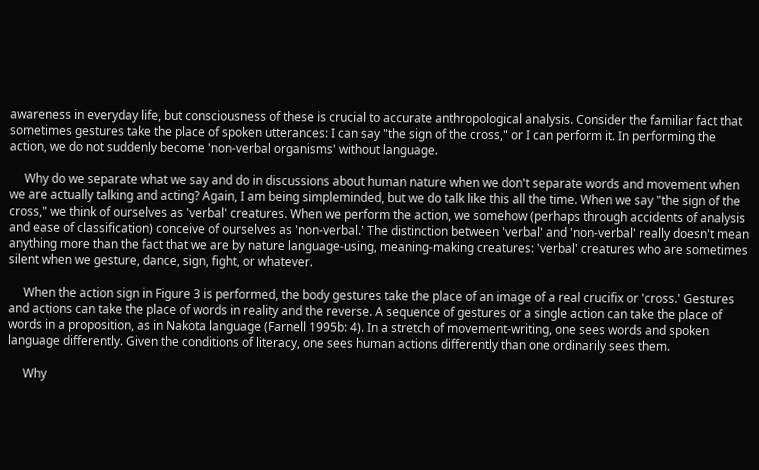awareness in everyday life, but consciousness of these is crucial to accurate anthropological analysis. Consider the familiar fact that sometimes gestures take the place of spoken utterances: I can say "the sign of the cross," or I can perform it. In performing the action, we do not suddenly become 'non-verbal organisms' without language.

     Why do we separate what we say and do in discussions about human nature when we don't separate words and movement when we are actually talking and acting? Again, I am being simpleminded, but we do talk like this all the time. When we say "the sign of the cross," we think of ourselves as 'verbal' creatures. When we perform the action, we somehow (perhaps through accidents of analysis and ease of classification) conceive of ourselves as 'non-verbal.' The distinction between 'verbal' and 'non-verbal' really doesn't mean anything more than the fact that we are by nature language-using, meaning-making creatures: 'verbal' creatures who are sometimes silent when we gesture, dance, sign, fight, or whatever.

     When the action sign in Figure 3 is performed, the body gestures take the place of an image of a real crucifix or 'cross.' Gestures and actions can take the place of words in reality and the reverse. A sequence of gestures or a single action can take the place of words in a proposition, as in Nakota language (Farnell 1995b: 4). In a stretch of movement-writing, one sees words and spoken language differently. Given the conditions of literacy, one sees human actions differently than one ordinarily sees them.

     Why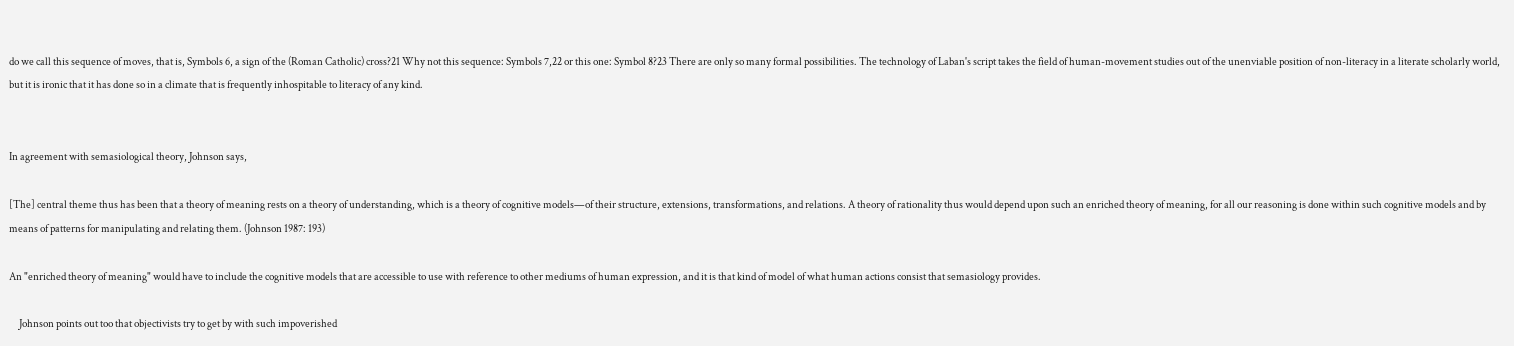do we call this sequence of moves, that is, Symbols 6, a sign of the (Roman Catholic) cross?21 Why not this sequence: Symbols 7,22 or this one: Symbol 8?23 There are only so many formal possibilities. The technology of Laban's script takes the field of human-movement studies out of the unenviable position of non-literacy in a literate scholarly world, but it is ironic that it has done so in a climate that is frequently inhospitable to literacy of any kind.


In agreement with semasiological theory, Johnson says,

[The] central theme thus has been that a theory of meaning rests on a theory of understanding, which is a theory of cognitive models—of their structure, extensions, transformations, and relations. A theory of rationality thus would depend upon such an enriched theory of meaning, for all our reasoning is done within such cognitive models and by means of patterns for manipulating and relating them. (Johnson 1987: 193)

An "enriched theory of meaning" would have to include the cognitive models that are accessible to use with reference to other mediums of human expression, and it is that kind of model of what human actions consist that semasiology provides.

     Johnson points out too that objectivists try to get by with such impoverished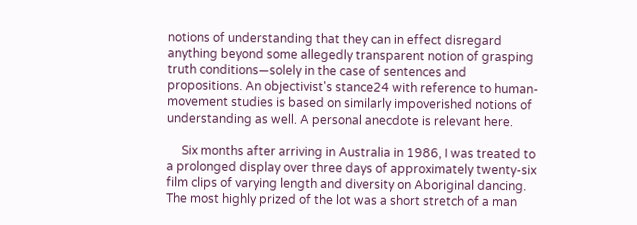notions of understanding that they can in effect disregard anything beyond some allegedly transparent notion of grasping truth conditions—solely in the case of sentences and propositions. An objectivist's stance24 with reference to human-movement studies is based on similarly impoverished notions of understanding as well. A personal anecdote is relevant here.

     Six months after arriving in Australia in 1986, I was treated to a prolonged display over three days of approximately twenty-six film clips of varying length and diversity on Aboriginal dancing. The most highly prized of the lot was a short stretch of a man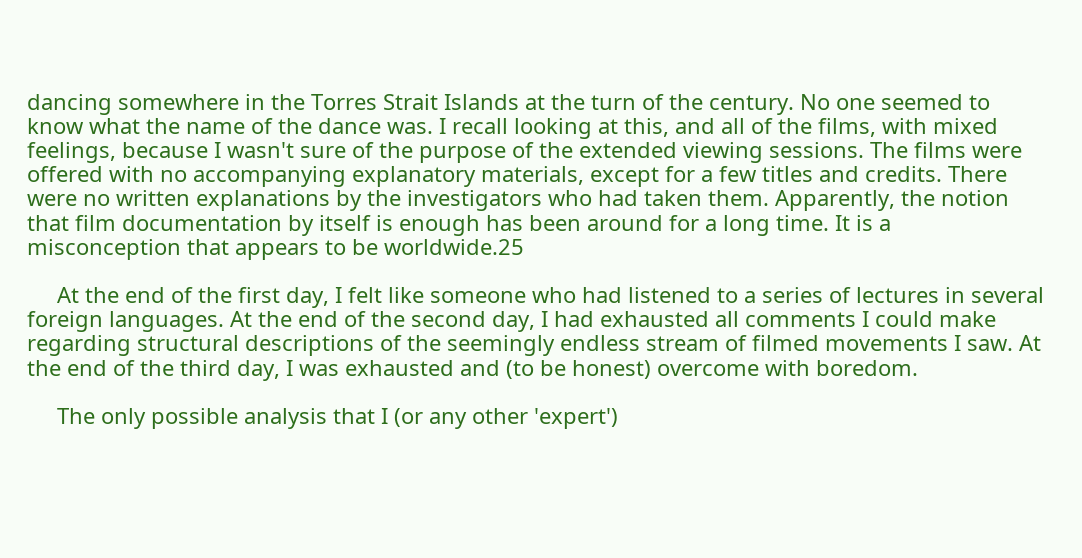dancing somewhere in the Torres Strait Islands at the turn of the century. No one seemed to know what the name of the dance was. I recall looking at this, and all of the films, with mixed feelings, because I wasn't sure of the purpose of the extended viewing sessions. The films were offered with no accompanying explanatory materials, except for a few titles and credits. There were no written explanations by the investigators who had taken them. Apparently, the notion that film documentation by itself is enough has been around for a long time. It is a misconception that appears to be worldwide.25

     At the end of the first day, I felt like someone who had listened to a series of lectures in several foreign languages. At the end of the second day, I had exhausted all comments I could make regarding structural descriptions of the seemingly endless stream of filmed movements I saw. At the end of the third day, I was exhausted and (to be honest) overcome with boredom.

     The only possible analysis that I (or any other 'expert')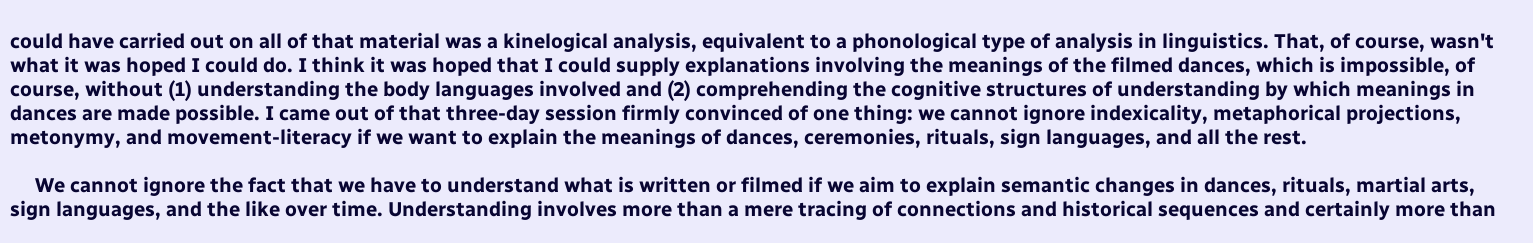could have carried out on all of that material was a kinelogical analysis, equivalent to a phonological type of analysis in linguistics. That, of course, wasn't what it was hoped I could do. I think it was hoped that I could supply explanations involving the meanings of the filmed dances, which is impossible, of course, without (1) understanding the body languages involved and (2) comprehending the cognitive structures of understanding by which meanings in dances are made possible. I came out of that three-day session firmly convinced of one thing: we cannot ignore indexicality, metaphorical projections, metonymy, and movement-literacy if we want to explain the meanings of dances, ceremonies, rituals, sign languages, and all the rest.

     We cannot ignore the fact that we have to understand what is written or filmed if we aim to explain semantic changes in dances, rituals, martial arts, sign languages, and the like over time. Understanding involves more than a mere tracing of connections and historical sequences and certainly more than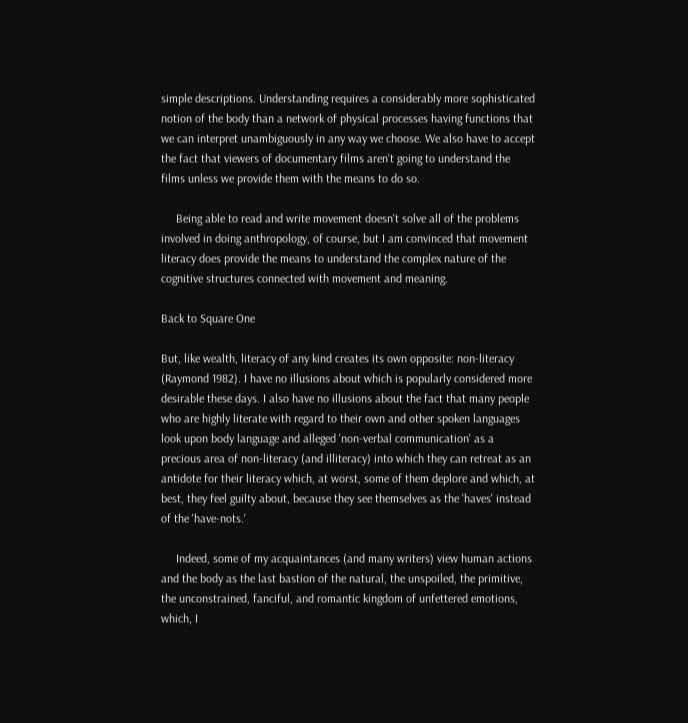simple descriptions. Understanding requires a considerably more sophisticated notion of the body than a network of physical processes having functions that we can interpret unambiguously in any way we choose. We also have to accept the fact that viewers of documentary films aren't going to understand the films unless we provide them with the means to do so.

     Being able to read and write movement doesn't solve all of the problems involved in doing anthropology, of course, but I am convinced that movement literacy does provide the means to understand the complex nature of the cognitive structures connected with movement and meaning.

Back to Square One

But, like wealth, literacy of any kind creates its own opposite: non-literacy (Raymond 1982). I have no illusions about which is popularly considered more desirable these days. I also have no illusions about the fact that many people who are highly literate with regard to their own and other spoken languages look upon body language and alleged 'non-verbal communication' as a precious area of non-literacy (and illiteracy) into which they can retreat as an antidote for their literacy which, at worst, some of them deplore and which, at best, they feel guilty about, because they see themselves as the 'haves' instead of the 'have-nots.'

     Indeed, some of my acquaintances (and many writers) view human actions and the body as the last bastion of the natural, the unspoiled, the primitive, the unconstrained, fanciful, and romantic kingdom of unfettered emotions, which, I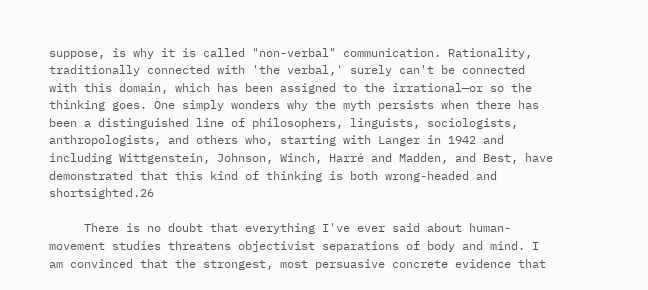suppose, is why it is called "non-verbal" communication. Rationality, traditionally connected with 'the verbal,' surely can't be connected with this domain, which has been assigned to the irrational—or so the thinking goes. One simply wonders why the myth persists when there has been a distinguished line of philosophers, linguists, sociologists, anthropologists, and others who, starting with Langer in 1942 and including Wittgenstein, Johnson, Winch, Harré and Madden, and Best, have demonstrated that this kind of thinking is both wrong-headed and shortsighted.26

     There is no doubt that everything I've ever said about human-movement studies threatens objectivist separations of body and mind. I am convinced that the strongest, most persuasive concrete evidence that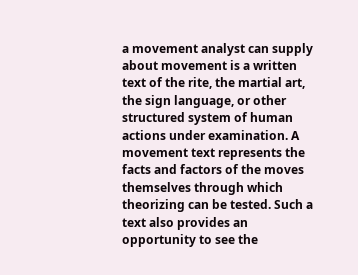a movement analyst can supply about movement is a written text of the rite, the martial art, the sign language, or other structured system of human actions under examination. A movement text represents the facts and factors of the moves themselves through which theorizing can be tested. Such a text also provides an opportunity to see the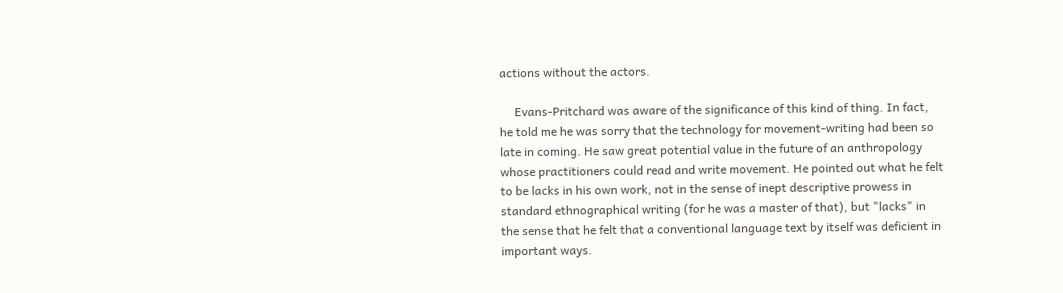actions without the actors.

     Evans-Pritchard was aware of the significance of this kind of thing. In fact, he told me he was sorry that the technology for movement-writing had been so late in coming. He saw great potential value in the future of an anthropology whose practitioners could read and write movement. He pointed out what he felt to be lacks in his own work, not in the sense of inept descriptive prowess in standard ethnographical writing (for he was a master of that), but "lacks" in the sense that he felt that a conventional language text by itself was deficient in important ways.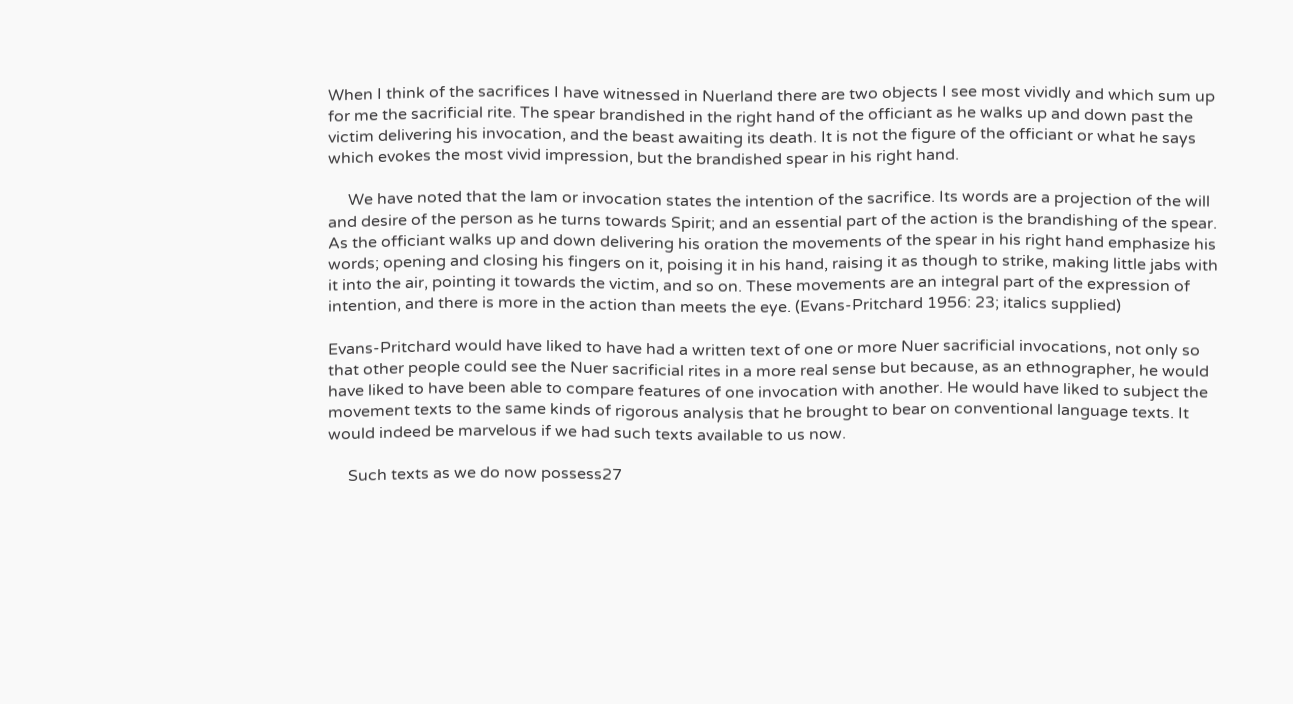When I think of the sacrifices I have witnessed in Nuerland there are two objects I see most vividly and which sum up for me the sacrificial rite. The spear brandished in the right hand of the officiant as he walks up and down past the victim delivering his invocation, and the beast awaiting its death. It is not the figure of the officiant or what he says which evokes the most vivid impression, but the brandished spear in his right hand.

     We have noted that the lam or invocation states the intention of the sacrifice. Its words are a projection of the will and desire of the person as he turns towards Spirit; and an essential part of the action is the brandishing of the spear. As the officiant walks up and down delivering his oration the movements of the spear in his right hand emphasize his words; opening and closing his fingers on it, poising it in his hand, raising it as though to strike, making little jabs with it into the air, pointing it towards the victim, and so on. These movements are an integral part of the expression of intention, and there is more in the action than meets the eye. (Evans-Pritchard 1956: 23; italics supplied)

Evans-Pritchard would have liked to have had a written text of one or more Nuer sacrificial invocations, not only so that other people could see the Nuer sacrificial rites in a more real sense but because, as an ethnographer, he would have liked to have been able to compare features of one invocation with another. He would have liked to subject the movement texts to the same kinds of rigorous analysis that he brought to bear on conventional language texts. It would indeed be marvelous if we had such texts available to us now.

     Such texts as we do now possess27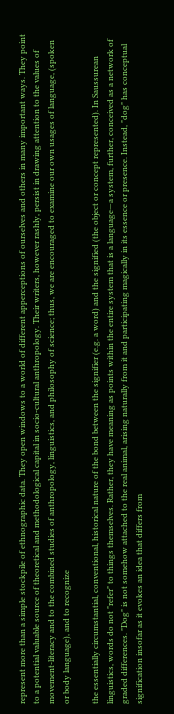represent more than a simple stockpile of ethnographic data. They open windows to a world of different apperceptions of ourselves and others in many important ways. They point to a potential valuable source of theoretical and methodological capital in socio-cultural anthropology. Their writers, however rashly, persist in drawing attention to the values of movement-literacy and to the combined studies of anthropology, linguistics, and philosophy of science; thus, we are encouraged to examine our own usages of language, (spoken or body language), and to recognize

the essentially circumstantial, conventional, historical nature of the bond between the signifier (e.g. a word) and the signified (the object or concept represented). In Saussurean linguistics, words do not "refer" to things themselves. Rather, they have meaning as points within the entire system that is a language—a system, further, conceived as a network of graded differences. "Dog" is not somehow attached to the real animal, arising naturally from it and participating magically in its essence or presence. Instead, "dog" has conceptual signification insofar as it evokes an idea that differs from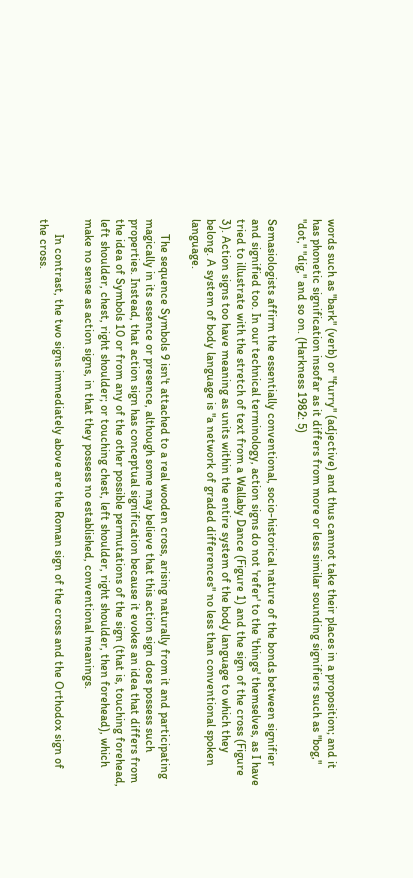words such as "bark" (verb) or "furry" (adjective) and thus cannot take their places in a proposition; and it has phonetic signification insofar as it differs from more or less similar sounding signifiers such as "bog," "dot," "dig," and so on. (Harkness 1982: 5)

Semasiologists affirm the essentially conventional, socio-historical nature of the bonds between signifier and signified too. In our technical terminology, action signs do not 'refer' to the 'things' themselves, as I have tried to illustrate with the stretch of text from a Wallaby Dance (Figure 1) and the sign of the cross (Figure 3). Action signs too have meaning as units within the entire system of the body language to which they belong. A system of body language is "a network of graded differences" no less than conventional spoken language.

     The sequence Symbols 9 isn't attached to a real wooden cross, arising naturally from it and participating magically in its essence or presence, although some may believe that this action sign does possess such properties. Instead, that action sign has conceptual signification because it evokes an idea that differs from the idea of Symbols 10 or from any of the other possible permutations of the sign (that is, touching forehead, left shoulder, chest, right shoulder; or touching chest, left shoulder, right shoulder, then forehead), which make no sense as action signs, in that they possess no established, conventional meanings.

     In contrast, the two signs immediately above are the Roman sign of the cross and the Orthodox sign of the cross.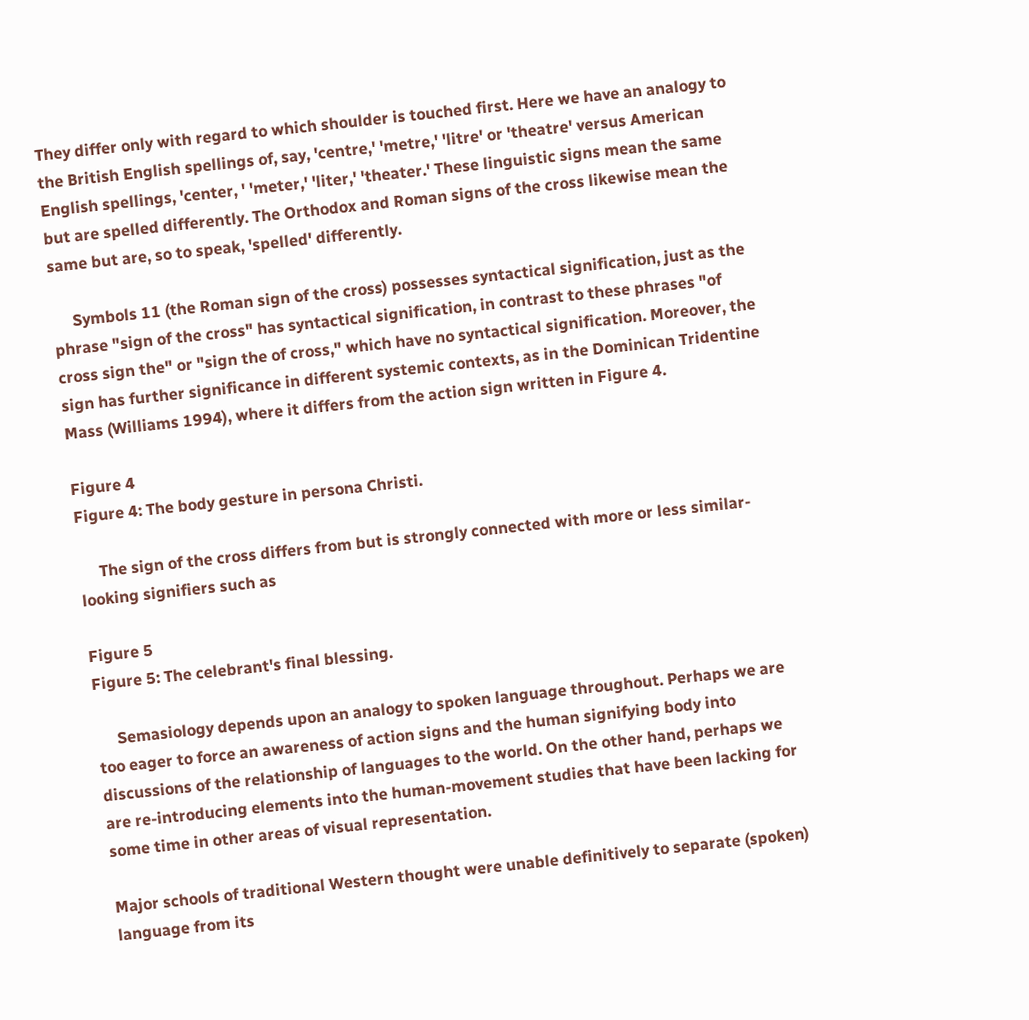They differ only with regard to which shoulder is touched first. Here we have an analogy to the British English spellings of, say, 'centre,' 'metre,' 'litre' or 'theatre' versus American English spellings, 'center, ' 'meter,' 'liter,' 'theater.' These linguistic signs mean the same but are spelled differently. The Orthodox and Roman signs of the cross likewise mean the same but are, so to speak, 'spelled' differently.

     Symbols 11 (the Roman sign of the cross) possesses syntactical signification, just as the phrase "sign of the cross" has syntactical signification, in contrast to these phrases "of cross sign the" or "sign the of cross," which have no syntactical signification. Moreover, the sign has further significance in different systemic contexts, as in the Dominican Tridentine Mass (Williams 1994), where it differs from the action sign written in Figure 4.

Figure 4
Figure 4: The body gesture in persona Christi.

     The sign of the cross differs from but is strongly connected with more or less similar-looking signifiers such as

Figure 5
Figure 5: The celebrant's final blessing.

     Semasiology depends upon an analogy to spoken language throughout. Perhaps we are too eager to force an awareness of action signs and the human signifying body into discussions of the relationship of languages to the world. On the other hand, perhaps we are re-introducing elements into the human-movement studies that have been lacking for some time in other areas of visual representation.

Major schools of traditional Western thought were unable definitively to separate (spoken) language from its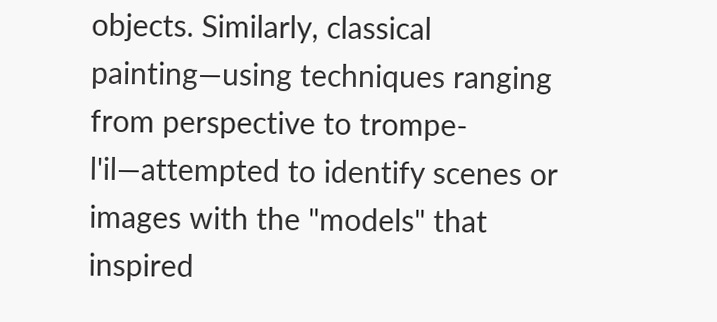objects. Similarly, classical painting—using techniques ranging from perspective to trompe-l'il—attempted to identify scenes or images with the "models" that inspired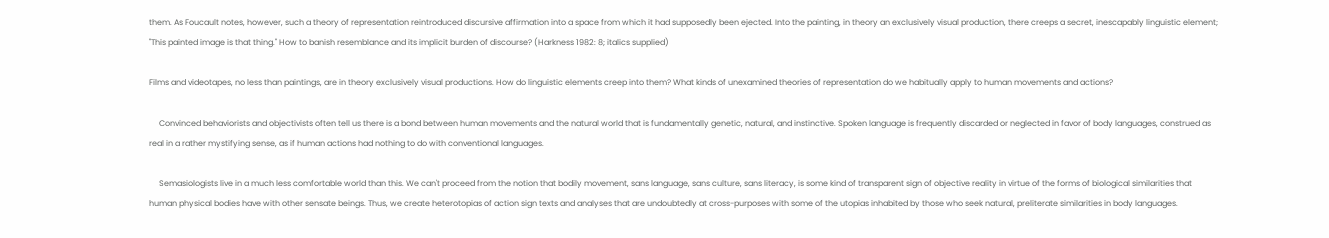them. As Foucault notes, however, such a theory of representation reintroduced discursive affirmation into a space from which it had supposedly been ejected. Into the painting, in theory an exclusively visual production, there creeps a secret, inescapably linguistic element; "This painted image is that thing." How to banish resemblance and its implicit burden of discourse? (Harkness 1982: 8; italics supplied)

Films and videotapes, no less than paintings, are in theory exclusively visual productions. How do linguistic elements creep into them? What kinds of unexamined theories of representation do we habitually apply to human movements and actions?

     Convinced behaviorists and objectivists often tell us there is a bond between human movements and the natural world that is fundamentally genetic, natural, and instinctive. Spoken language is frequently discarded or neglected in favor of body languages, construed as real in a rather mystifying sense, as if human actions had nothing to do with conventional languages.

     Semasiologists live in a much less comfortable world than this. We can't proceed from the notion that bodily movement, sans language, sans culture, sans literacy, is some kind of transparent sign of objective reality in virtue of the forms of biological similarities that human physical bodies have with other sensate beings. Thus, we create heterotopias of action sign texts and analyses that are undoubtedly at cross-purposes with some of the utopias inhabited by those who seek natural, preliterate similarities in body languages.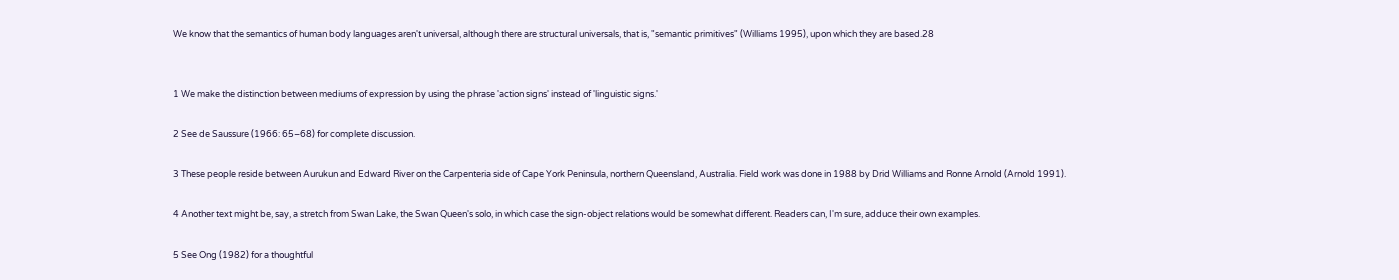We know that the semantics of human body languages aren't universal, although there are structural universals, that is, "semantic primitives" (Williams 1995), upon which they are based.28


1 We make the distinction between mediums of expression by using the phrase 'action signs' instead of 'linguistic signs.'

2 See de Saussure (1966: 65–68) for complete discussion.

3 These people reside between Aurukun and Edward River on the Carpenteria side of Cape York Peninsula, northern Queensland, Australia. Field work was done in 1988 by Drid Williams and Ronne Arnold (Arnold 1991).

4 Another text might be, say, a stretch from Swan Lake, the Swan Queen's solo, in which case the sign-object relations would be somewhat different. Readers can, I'm sure, adduce their own examples.

5 See Ong (1982) for a thoughtful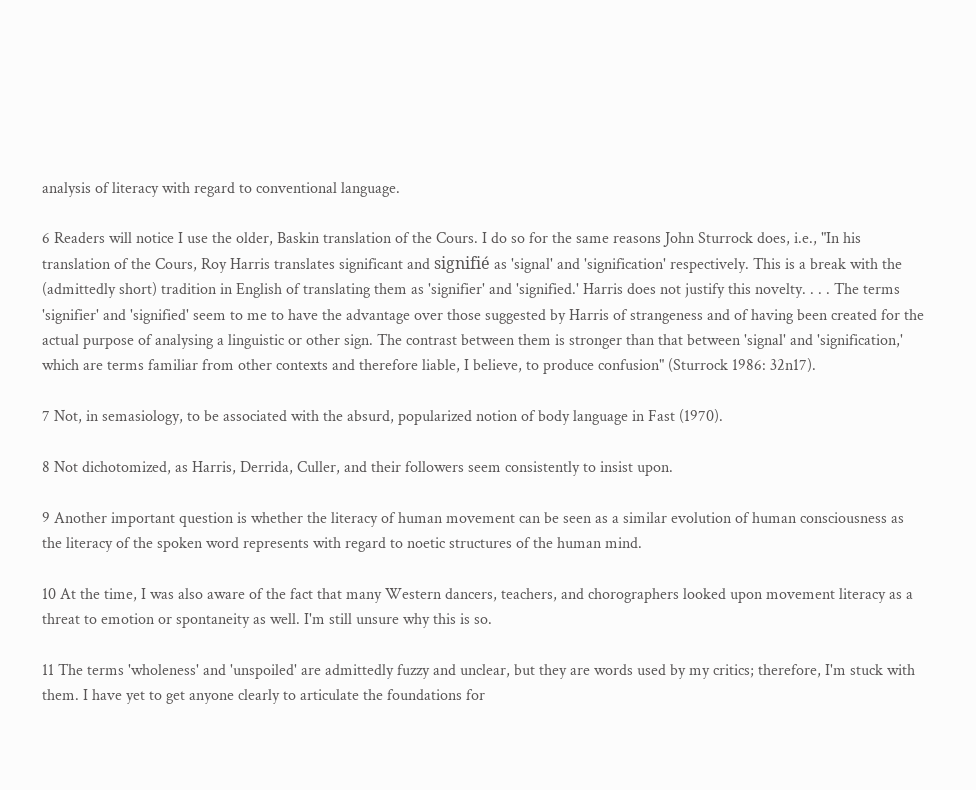analysis of literacy with regard to conventional language.

6 Readers will notice I use the older, Baskin translation of the Cours. I do so for the same reasons John Sturrock does, i.e., "In his translation of the Cours, Roy Harris translates significant and signifié as 'signal' and 'signification' respectively. This is a break with the (admittedly short) tradition in English of translating them as 'signifier' and 'signified.' Harris does not justify this novelty. . . . The terms 'signifier' and 'signified' seem to me to have the advantage over those suggested by Harris of strangeness and of having been created for the actual purpose of analysing a linguistic or other sign. The contrast between them is stronger than that between 'signal' and 'signification,' which are terms familiar from other contexts and therefore liable, I believe, to produce confusion" (Sturrock 1986: 32n17).

7 Not, in semasiology, to be associated with the absurd, popularized notion of body language in Fast (1970).

8 Not dichotomized, as Harris, Derrida, Culler, and their followers seem consistently to insist upon.

9 Another important question is whether the literacy of human movement can be seen as a similar evolution of human consciousness as the literacy of the spoken word represents with regard to noetic structures of the human mind.

10 At the time, I was also aware of the fact that many Western dancers, teachers, and chorographers looked upon movement literacy as a threat to emotion or spontaneity as well. I'm still unsure why this is so.

11 The terms 'wholeness' and 'unspoiled' are admittedly fuzzy and unclear, but they are words used by my critics; therefore, I'm stuck with them. I have yet to get anyone clearly to articulate the foundations for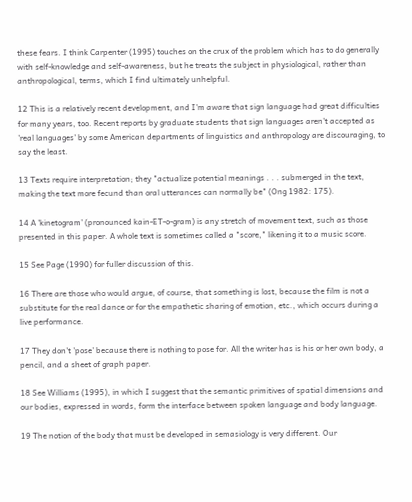these fears. I think Carpenter (1995) touches on the crux of the problem which has to do generally with self-knowledge and self-awareness, but he treats the subject in physiological, rather than anthropological, terms, which I find ultimately unhelpful.

12 This is a relatively recent development, and I'm aware that sign language had great difficulties for many years, too. Recent reports by graduate students that sign languages aren't accepted as 'real languages' by some American departments of linguistics and anthropology are discouraging, to say the least.

13 Texts require interpretation; they "actualize potential meanings . . . submerged in the text, making the text more fecund than oral utterances can normally be" (Ong 1982: 175).

14 A 'kinetogram' (pronounced kain-ET-o-gram) is any stretch of movement text, such as those presented in this paper. A whole text is sometimes called a "score," likening it to a music score.

15 See Page (1990) for fuller discussion of this.

16 There are those who would argue, of course, that something is lost, because the film is not a substitute for the real dance or for the empathetic sharing of emotion, etc., which occurs during a live performance.

17 They don't 'pose' because there is nothing to pose for. All the writer has is his or her own body, a pencil, and a sheet of graph paper.

18 See Williams (1995), in which I suggest that the semantic primitives of spatial dimensions and our bodies, expressed in words, form the interface between spoken language and body language.

19 The notion of the body that must be developed in semasiology is very different. Our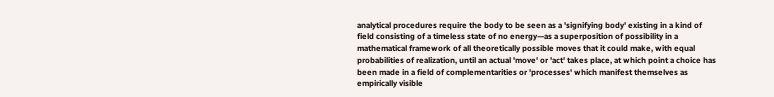analytical procedures require the body to be seen as a 'signifying body' existing in a kind of field consisting of a timeless state of no energy—as a superposition of possibility in a mathematical framework of all theoretically possible moves that it could make, with equal probabilities of realization, until an actual 'move' or 'act' takes place, at which point a choice has been made in a field of complementarities or 'processes' which manifest themselves as empirically visible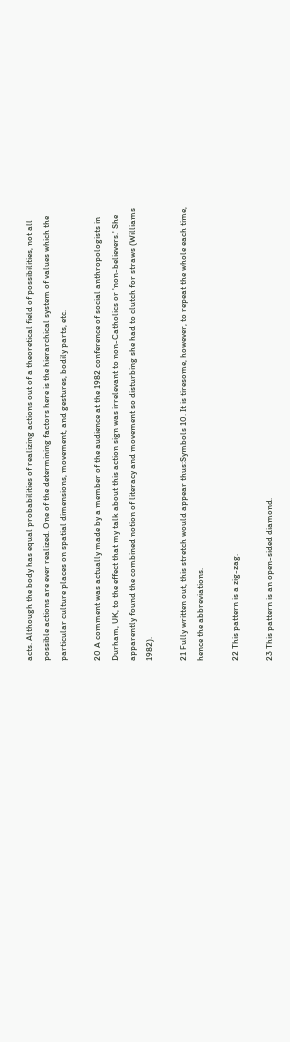acts. Although the body has equal probabilities of realizing actions out of a theoretical field of possibilities, not all possible actions are ever realized. One of the determining factors here is the hierarchical system of values which the particular culture places on spatial dimensions, movement, and gestures, bodily parts, etc.

20 A comment was actually made by a member of the audience at the 1982 conference of social anthropologists in Durham, UK, to the effect that my talk about this action sign was irrelevant to non-Catholics or 'non-believers.' She apparently found the combined notion of literacy and movement so disturbing she had to clutch for straws (Williams 1982).

21 Fully written out, this stretch would appear thus:Symbols 10. It is tiresome, however, to repeat the whole each time, hence the abbreviations.

22 This pattern is a zig-zag.

23 This pattern is an open-sided diamond.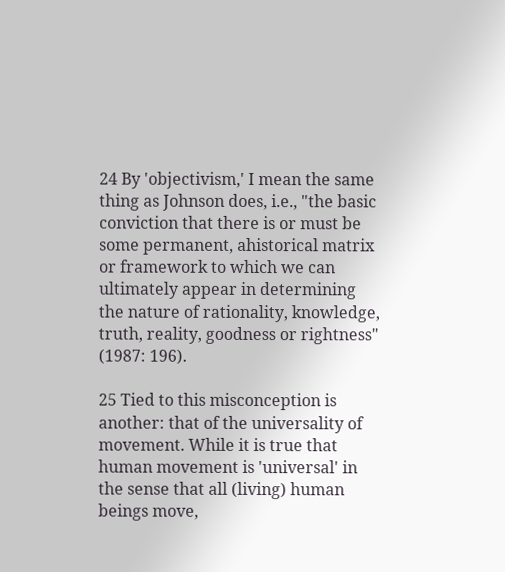24 By 'objectivism,' I mean the same thing as Johnson does, i.e., "the basic conviction that there is or must be some permanent, ahistorical matrix or framework to which we can ultimately appear in determining the nature of rationality, knowledge, truth, reality, goodness or rightness" (1987: 196).

25 Tied to this misconception is another: that of the universality of movement. While it is true that human movement is 'universal' in the sense that all (living) human beings move,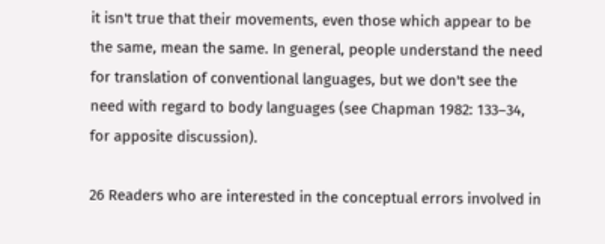it isn't true that their movements, even those which appear to be the same, mean the same. In general, people understand the need for translation of conventional languages, but we don't see the need with regard to body languages (see Chapman 1982: 133–34, for apposite discussion).

26 Readers who are interested in the conceptual errors involved in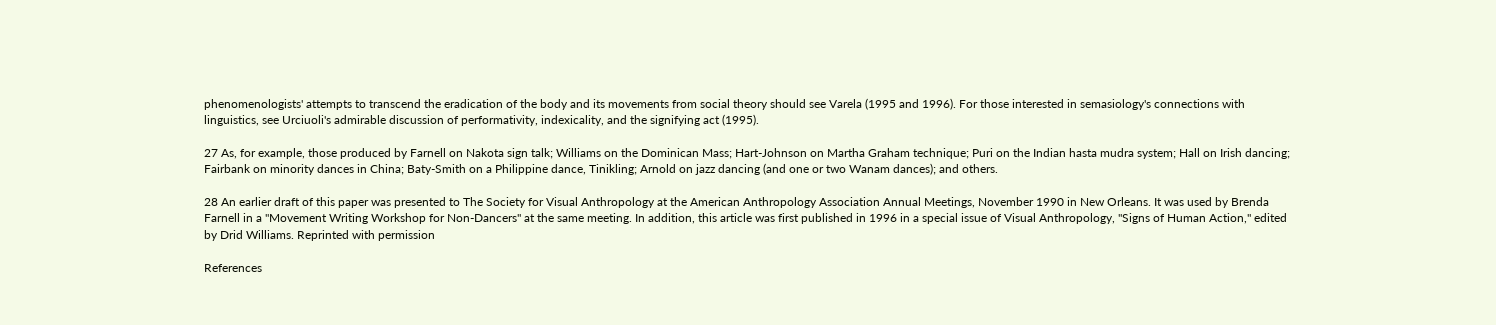phenomenologists' attempts to transcend the eradication of the body and its movements from social theory should see Varela (1995 and 1996). For those interested in semasiology's connections with linguistics, see Urciuoli's admirable discussion of performativity, indexicality, and the signifying act (1995).

27 As, for example, those produced by Farnell on Nakota sign talk; Williams on the Dominican Mass; Hart-Johnson on Martha Graham technique; Puri on the Indian hasta mudra system; Hall on Irish dancing; Fairbank on minority dances in China; Baty-Smith on a Philippine dance, Tinikling; Arnold on jazz dancing (and one or two Wanam dances); and others.

28 An earlier draft of this paper was presented to The Society for Visual Anthropology at the American Anthropology Association Annual Meetings, November 1990 in New Orleans. It was used by Brenda Farnell in a "Movement Writing Workshop for Non-Dancers" at the same meeting. In addition, this article was first published in 1996 in a special issue of Visual Anthropology, "Signs of Human Action," edited by Drid Williams. Reprinted with permission

References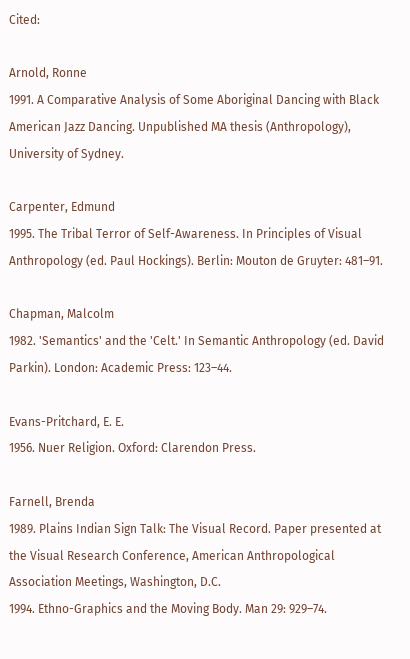Cited:

Arnold, Ronne
1991. A Comparative Analysis of Some Aboriginal Dancing with Black American Jazz Dancing. Unpublished MA thesis (Anthropology), University of Sydney.

Carpenter, Edmund
1995. The Tribal Terror of Self-Awareness. In Principles of Visual Anthropology (ed. Paul Hockings). Berlin: Mouton de Gruyter: 481–91.

Chapman, Malcolm
1982. 'Semantics' and the 'Celt.' In Semantic Anthropology (ed. David Parkin). London: Academic Press: 123–44.

Evans-Pritchard, E. E.
1956. Nuer Religion. Oxford: Clarendon Press.

Farnell, Brenda
1989. Plains Indian Sign Talk: The Visual Record. Paper presented at the Visual Research Conference, American Anthropological Association Meetings, Washington, D.C.
1994. Ethno-Graphics and the Moving Body. Man 29: 929–74.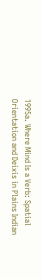1995a. Where Mind Is a Verb: Spatial Orientation and Deixis in Plains Indian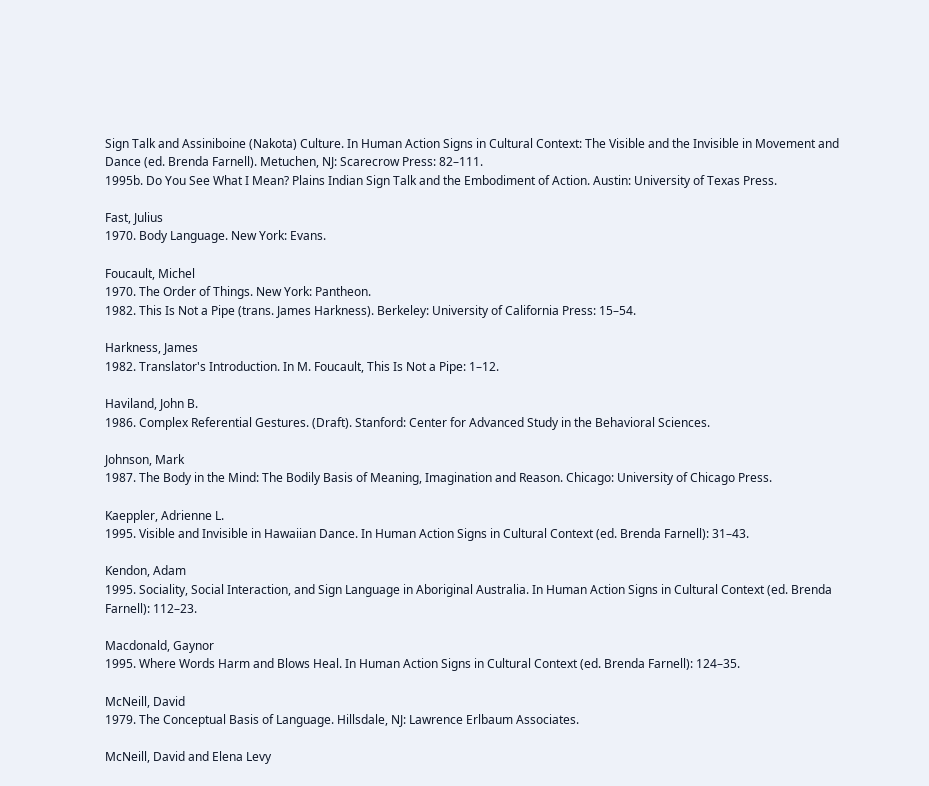Sign Talk and Assiniboine (Nakota) Culture. In Human Action Signs in Cultural Context: The Visible and the Invisible in Movement and Dance (ed. Brenda Farnell). Metuchen, NJ: Scarecrow Press: 82–111.
1995b. Do You See What I Mean? Plains Indian Sign Talk and the Embodiment of Action. Austin: University of Texas Press.

Fast, Julius
1970. Body Language. New York: Evans.

Foucault, Michel
1970. The Order of Things. New York: Pantheon.
1982. This Is Not a Pipe (trans. James Harkness). Berkeley: University of California Press: 15–54.

Harkness, James
1982. Translator's Introduction. In M. Foucault, This Is Not a Pipe: 1–12.

Haviland, John B.
1986. Complex Referential Gestures. (Draft). Stanford: Center for Advanced Study in the Behavioral Sciences.

Johnson, Mark
1987. The Body in the Mind: The Bodily Basis of Meaning, Imagination and Reason. Chicago: University of Chicago Press.

Kaeppler, Adrienne L.
1995. Visible and Invisible in Hawaiian Dance. In Human Action Signs in Cultural Context (ed. Brenda Farnell): 31–43.

Kendon, Adam
1995. Sociality, Social Interaction, and Sign Language in Aboriginal Australia. In Human Action Signs in Cultural Context (ed. Brenda Farnell): 112–23.

Macdonald, Gaynor
1995. Where Words Harm and Blows Heal. In Human Action Signs in Cultural Context (ed. Brenda Farnell): 124–35.

McNeill, David
1979. The Conceptual Basis of Language. Hillsdale, NJ: Lawrence Erlbaum Associates.

McNeill, David and Elena Levy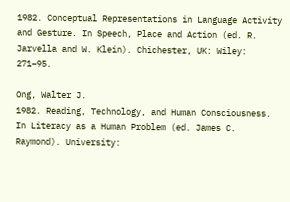1982. Conceptual Representations in Language Activity and Gesture. In Speech, Place and Action (ed. R. Jarvella and W. Klein). Chichester, UK: Wiley: 271–95.

Ong, Walter J.
1982. Reading, Technology, and Human Consciousness. In Literacy as a Human Problem (ed. James C. Raymond). University: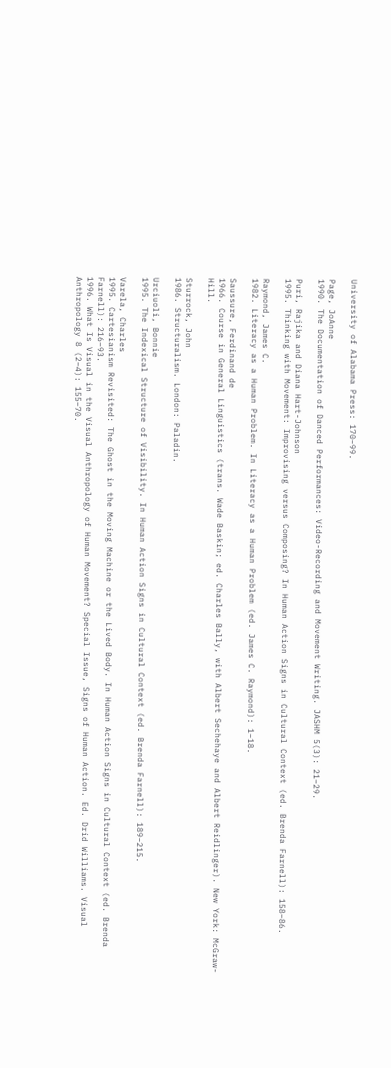University of Alabama Press: 170–99.

Page, JoAnne
1990. The Documentation of Danced Performances: Video-Recording and Movement Writing. JASHM 5(3): 21–29.

Puri, Rajika and Diana Hart-Johnson
1995. Thinking with Movement: Improvising versus Composing? In Human Action Signs in Cultural Context (ed. Brenda Farnell): 158–86.

Raymond, James C.
1982. Literacy as a Human Problem. In Literacy as a Human Problem (ed. James C. Raymond): 1–18.

Saussure, Ferdinand de
1966. Course in General Linguistics (trans. Wade Baskin; ed. Charles Bally, with Albert Sechehaye and Albert Reidlinger). New York: McGraw-Hill.

Sturrock, John
1986. Structuralism. London: Paladin.

Urciuoli, Bonnie
1995. The Indexical Structure of Visibility. In Human Action Signs in Cultural Context (ed. Brenda Farnell): 189–215.

Varela, Charles
1995. Cartesianism Revisited: The Ghost in the Moving Machine or the Lived Body. In Human Action Signs in Cultural Context (ed. Brenda Farnell): 216–93.
1996. What Is Visual in the Visual Anthropology of Human Movement? Special Issue, Signs of Human Action. Ed. Drid Williams. Visual Anthropology 8 (2–4): 155–70.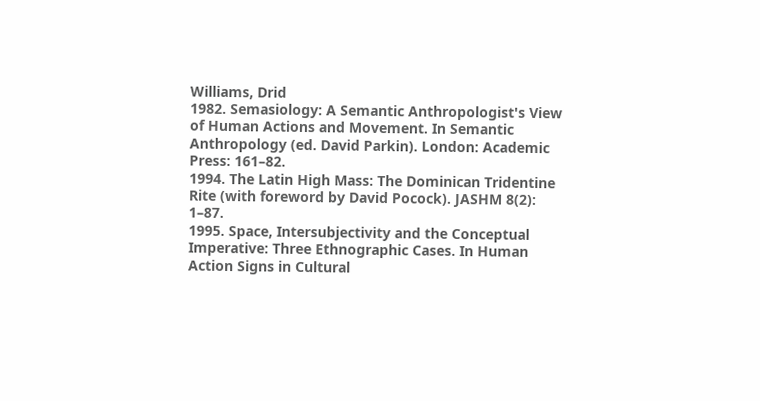Williams, Drid
1982. Semasiology: A Semantic Anthropologist's View of Human Actions and Movement. In Semantic Anthropology (ed. David Parkin). London: Academic Press: 161–82.
1994. The Latin High Mass: The Dominican Tridentine Rite (with foreword by David Pocock). JASHM 8(2): 1–87.
1995. Space, Intersubjectivity and the Conceptual Imperative: Three Ethnographic Cases. In Human Action Signs in Cultural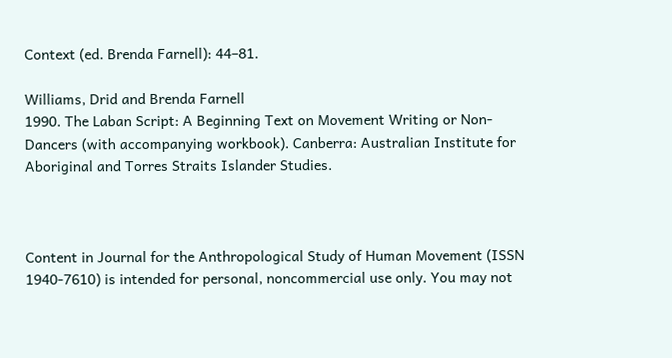Context (ed. Brenda Farnell): 44–81.

Williams, Drid and Brenda Farnell
1990. The Laban Script: A Beginning Text on Movement Writing or Non-Dancers (with accompanying workbook). Canberra: Australian Institute for Aboriginal and Torres Straits Islander Studies.



Content in Journal for the Anthropological Study of Human Movement (ISSN 1940-7610) is intended for personal, noncommercial use only. You may not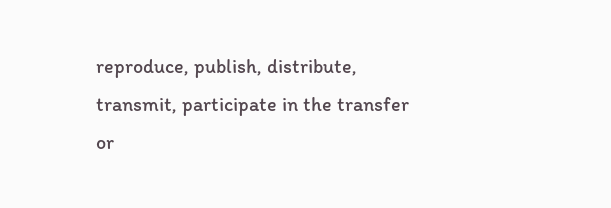reproduce, publish, distribute, transmit, participate in the transfer or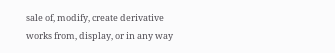sale of, modify, create derivative works from, display, or in any way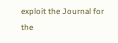exploit the Journal for the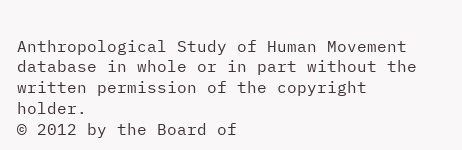Anthropological Study of Human Movement database in whole or in part without the written permission of the copyright holder.
© 2012 by the Board of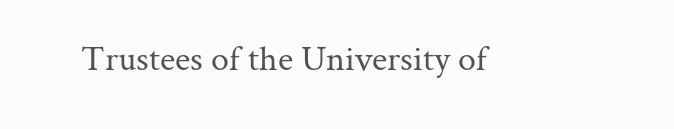Trustees of the University of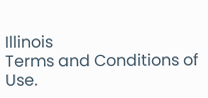Illinois
Terms and Conditions of Use.